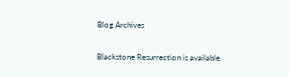Blog Archives

Blackstone Resurrection is available.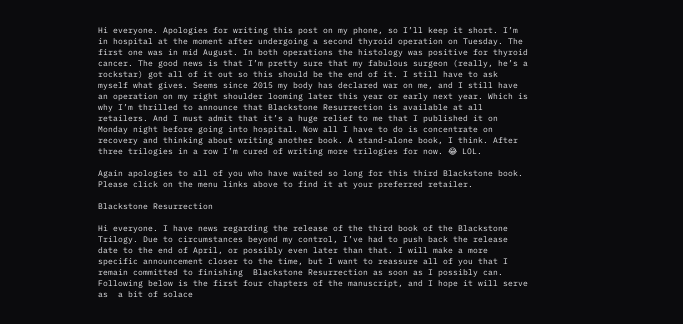Hi everyone. Apologies for writing this post on my phone, so I’ll keep it short. I’m in hospital at the moment after undergoing a second thyroid operation on Tuesday. The first one was in mid August. In both operations the histology was positive for thyroid cancer. The good news is that I’m pretty sure that my fabulous surgeon (really, he’s a rockstar) got all of it out so this should be the end of it. I still have to ask myself what gives. Seems since 2015 my body has declared war on me, and I still have an operation on my right shoulder looming later this year or early next year. Which is why I’m thrilled to announce that Blackstone Resurrection is available at all retailers. And I must admit that it’s a huge relief to me that I published it on Monday night before going into hospital. Now all I have to do is concentrate on recovery and thinking about writing another book. A stand-alone book, I think. After three trilogies in a row I’m cured of writing more trilogies for now. 😂 LOL.

Again apologies to all of you who have waited so long for this third Blackstone book. Please click on the menu links above to find it at your preferred retailer.

Blackstone Resurrection

Hi everyone. I have news regarding the release of the third book of the Blackstone Trilogy. Due to circumstances beyond my control, I’ve had to push back the release date to the end of April, or possibly even later than that. I will make a more specific announcement closer to the time, but I want to reassure all of you that I remain committed to finishing  Blackstone Resurrection as soon as I possibly can.  Following below is the first four chapters of the manuscript, and I hope it will serve as  a bit of solace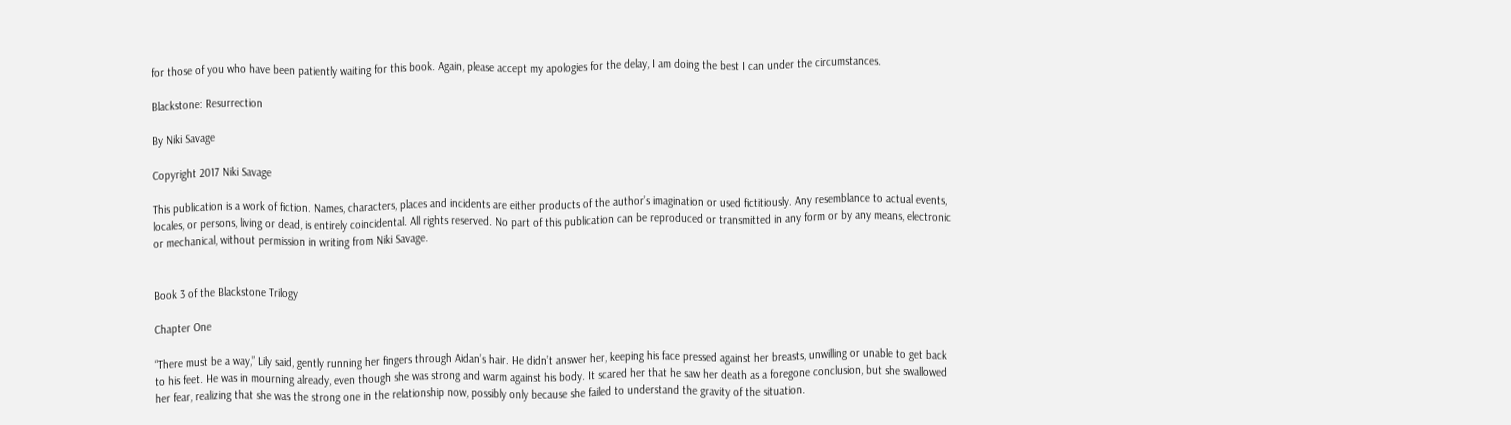for those of you who have been patiently waiting for this book. Again, please accept my apologies for the delay, I am doing the best I can under the circumstances.

Blackstone: Resurrection

By Niki Savage

Copyright 2017 Niki Savage

This publication is a work of fiction. Names, characters, places and incidents are either products of the author’s imagination or used fictitiously. Any resemblance to actual events, locales, or persons, living or dead, is entirely coincidental. All rights reserved. No part of this publication can be reproduced or transmitted in any form or by any means, electronic or mechanical, without permission in writing from Niki Savage.


Book 3 of the Blackstone Trilogy

Chapter One

“There must be a way,” Lily said, gently running her fingers through Aidan’s hair. He didn’t answer her, keeping his face pressed against her breasts, unwilling or unable to get back to his feet. He was in mourning already, even though she was strong and warm against his body. It scared her that he saw her death as a foregone conclusion, but she swallowed her fear, realizing that she was the strong one in the relationship now, possibly only because she failed to understand the gravity of the situation.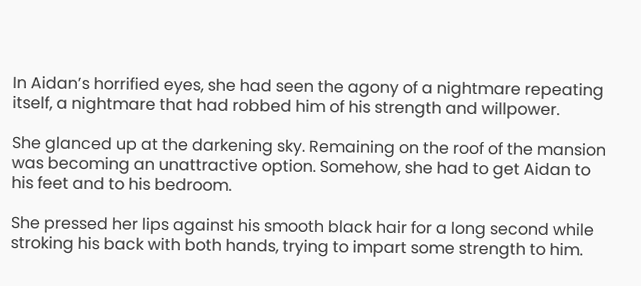In Aidan’s horrified eyes, she had seen the agony of a nightmare repeating itself, a nightmare that had robbed him of his strength and willpower.

She glanced up at the darkening sky. Remaining on the roof of the mansion was becoming an unattractive option. Somehow, she had to get Aidan to his feet and to his bedroom.

She pressed her lips against his smooth black hair for a long second while stroking his back with both hands, trying to impart some strength to him.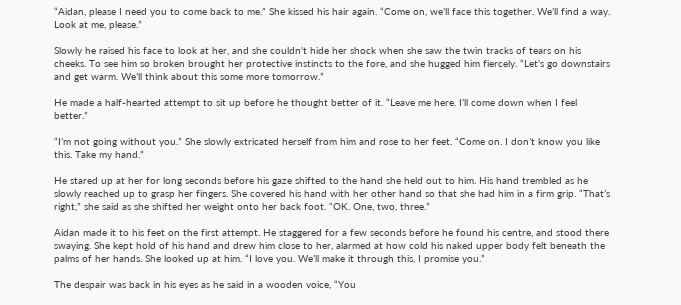“Aidan, please I need you to come back to me.” She kissed his hair again. “Come on, we’ll face this together. We’ll find a way. Look at me, please.”

Slowly he raised his face to look at her, and she couldn’t hide her shock when she saw the twin tracks of tears on his cheeks. To see him so broken brought her protective instincts to the fore, and she hugged him fiercely. “Let’s go downstairs and get warm. We’ll think about this some more tomorrow.”

He made a half-hearted attempt to sit up before he thought better of it. “Leave me here. I’ll come down when I feel better.”

“I’m not going without you.” She slowly extricated herself from him and rose to her feet. “Come on. I don’t know you like this. Take my hand.”

He stared up at her for long seconds before his gaze shifted to the hand she held out to him. His hand trembled as he slowly reached up to grasp her fingers. She covered his hand with her other hand so that she had him in a firm grip. “That’s right,” she said as she shifted her weight onto her back foot. “OK. One, two, three.”

Aidan made it to his feet on the first attempt. He staggered for a few seconds before he found his centre, and stood there swaying. She kept hold of his hand and drew him close to her, alarmed at how cold his naked upper body felt beneath the palms of her hands. She looked up at him. “I love you. We’ll make it through this, I promise you.”

The despair was back in his eyes as he said in a wooden voice, “You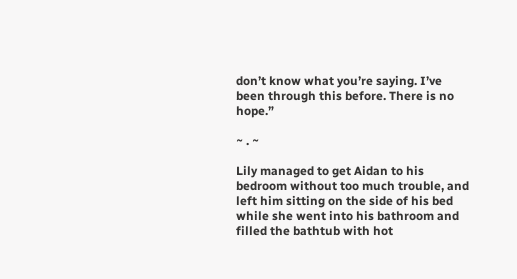don’t know what you’re saying. I’ve been through this before. There is no hope.”

~ . ~

Lily managed to get Aidan to his bedroom without too much trouble, and left him sitting on the side of his bed while she went into his bathroom and filled the bathtub with hot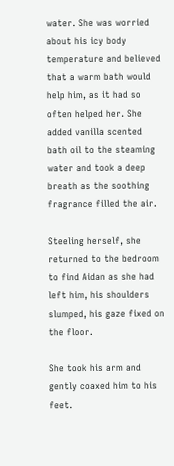water. She was worried about his icy body temperature and believed that a warm bath would help him, as it had so often helped her. She added vanilla scented bath oil to the steaming water and took a deep breath as the soothing fragrance filled the air.

Steeling herself, she returned to the bedroom to find Aidan as she had left him, his shoulders slumped, his gaze fixed on the floor.

She took his arm and gently coaxed him to his feet.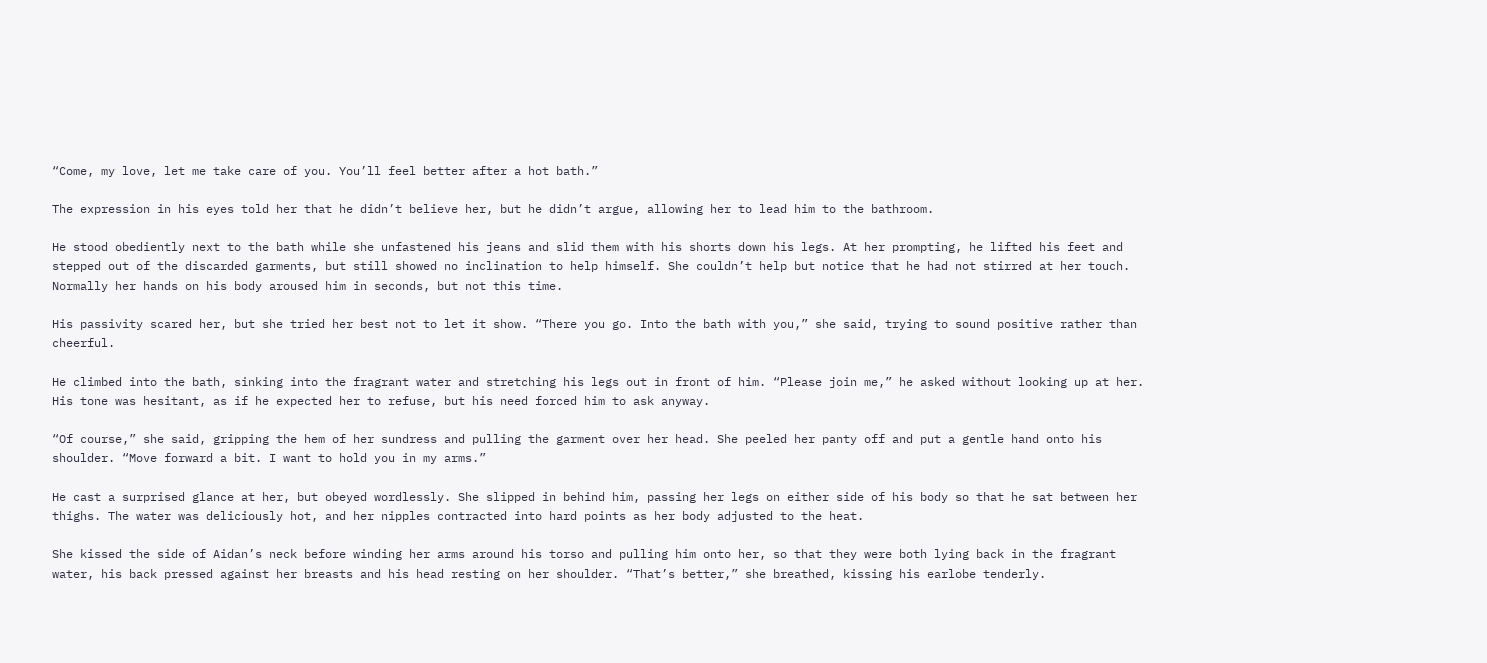“Come, my love, let me take care of you. You’ll feel better after a hot bath.”

The expression in his eyes told her that he didn’t believe her, but he didn’t argue, allowing her to lead him to the bathroom.

He stood obediently next to the bath while she unfastened his jeans and slid them with his shorts down his legs. At her prompting, he lifted his feet and stepped out of the discarded garments, but still showed no inclination to help himself. She couldn’t help but notice that he had not stirred at her touch. Normally her hands on his body aroused him in seconds, but not this time.

His passivity scared her, but she tried her best not to let it show. “There you go. Into the bath with you,” she said, trying to sound positive rather than cheerful.

He climbed into the bath, sinking into the fragrant water and stretching his legs out in front of him. “Please join me,” he asked without looking up at her. His tone was hesitant, as if he expected her to refuse, but his need forced him to ask anyway.

“Of course,” she said, gripping the hem of her sundress and pulling the garment over her head. She peeled her panty off and put a gentle hand onto his shoulder. “Move forward a bit. I want to hold you in my arms.”

He cast a surprised glance at her, but obeyed wordlessly. She slipped in behind him, passing her legs on either side of his body so that he sat between her thighs. The water was deliciously hot, and her nipples contracted into hard points as her body adjusted to the heat.

She kissed the side of Aidan’s neck before winding her arms around his torso and pulling him onto her, so that they were both lying back in the fragrant water, his back pressed against her breasts and his head resting on her shoulder. “That’s better,” she breathed, kissing his earlobe tenderly.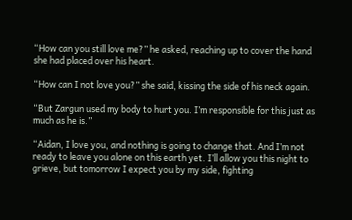“How can you still love me?” he asked, reaching up to cover the hand she had placed over his heart.

“How can I not love you?” she said, kissing the side of his neck again.

“But Zargun used my body to hurt you. I’m responsible for this just as much as he is.”

“Aidan, I love you, and nothing is going to change that. And I’m not ready to leave you alone on this earth yet. I’ll allow you this night to grieve, but tomorrow I expect you by my side, fighting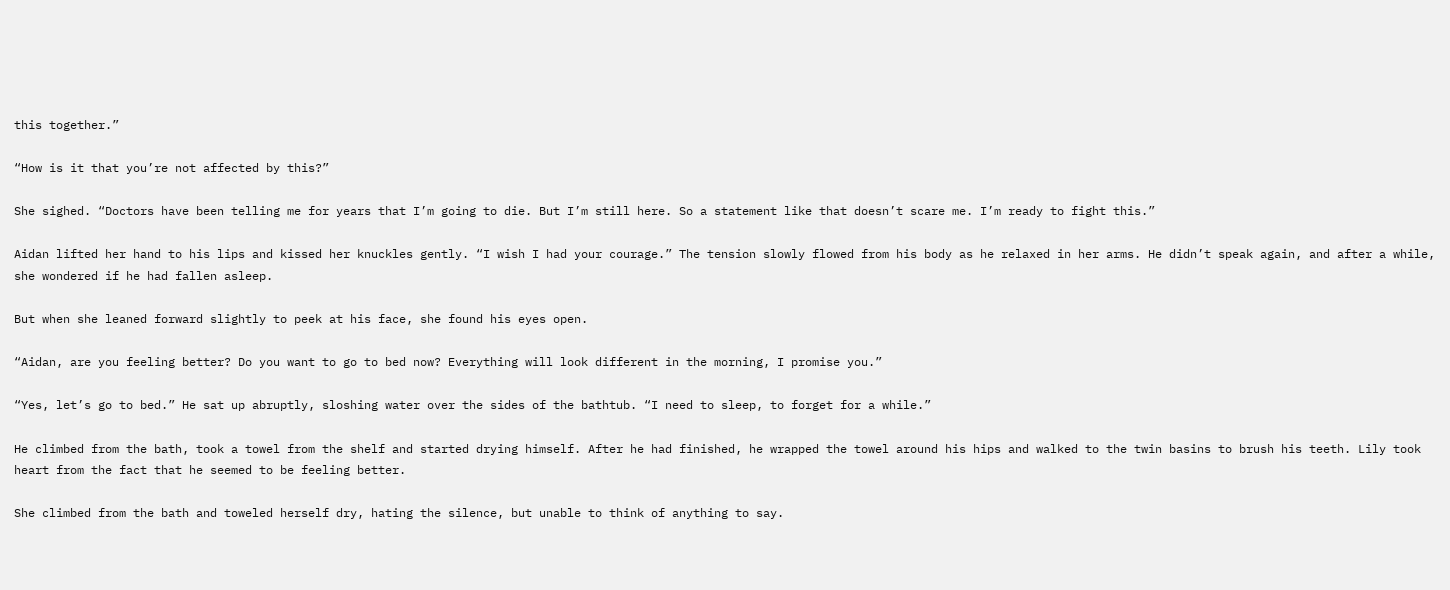this together.”

“How is it that you’re not affected by this?”

She sighed. “Doctors have been telling me for years that I’m going to die. But I’m still here. So a statement like that doesn’t scare me. I’m ready to fight this.”

Aidan lifted her hand to his lips and kissed her knuckles gently. “I wish I had your courage.” The tension slowly flowed from his body as he relaxed in her arms. He didn’t speak again, and after a while, she wondered if he had fallen asleep.

But when she leaned forward slightly to peek at his face, she found his eyes open.

“Aidan, are you feeling better? Do you want to go to bed now? Everything will look different in the morning, I promise you.”

“Yes, let’s go to bed.” He sat up abruptly, sloshing water over the sides of the bathtub. “I need to sleep, to forget for a while.”

He climbed from the bath, took a towel from the shelf and started drying himself. After he had finished, he wrapped the towel around his hips and walked to the twin basins to brush his teeth. Lily took heart from the fact that he seemed to be feeling better.

She climbed from the bath and toweled herself dry, hating the silence, but unable to think of anything to say.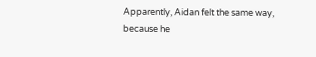Apparently, Aidan felt the same way, because he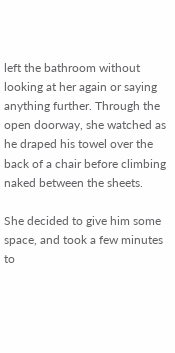left the bathroom without looking at her again or saying anything further. Through the open doorway, she watched as he draped his towel over the back of a chair before climbing naked between the sheets.

She decided to give him some space, and took a few minutes to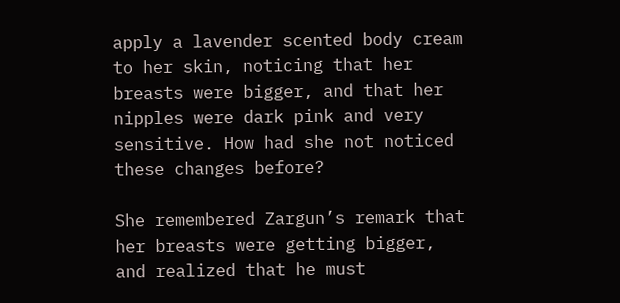apply a lavender scented body cream to her skin, noticing that her breasts were bigger, and that her nipples were dark pink and very sensitive. How had she not noticed these changes before?

She remembered Zargun’s remark that her breasts were getting bigger, and realized that he must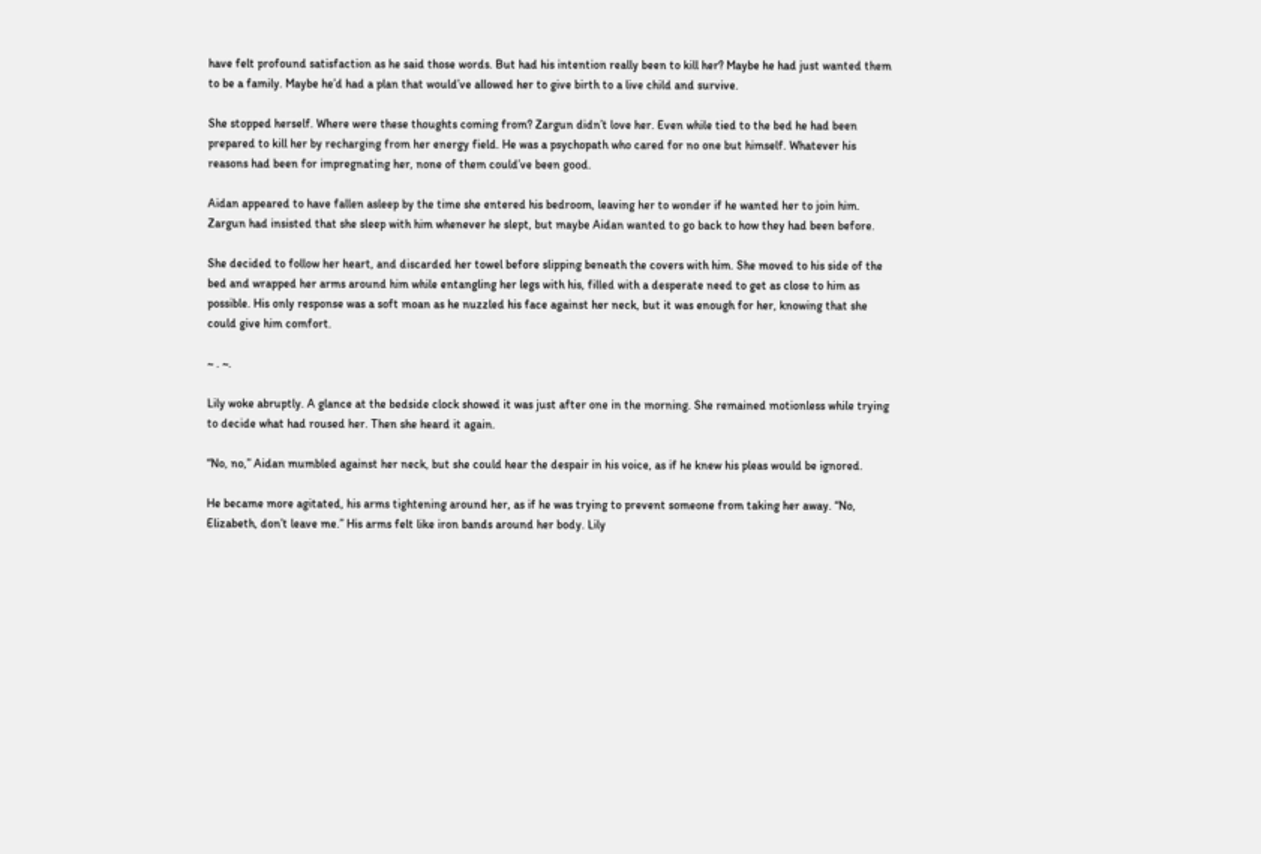have felt profound satisfaction as he said those words. But had his intention really been to kill her? Maybe he had just wanted them to be a family. Maybe he’d had a plan that would’ve allowed her to give birth to a live child and survive.

She stopped herself. Where were these thoughts coming from? Zargun didn’t love her. Even while tied to the bed he had been prepared to kill her by recharging from her energy field. He was a psychopath who cared for no one but himself. Whatever his reasons had been for impregnating her, none of them could’ve been good.

Aidan appeared to have fallen asleep by the time she entered his bedroom, leaving her to wonder if he wanted her to join him. Zargun had insisted that she sleep with him whenever he slept, but maybe Aidan wanted to go back to how they had been before.

She decided to follow her heart, and discarded her towel before slipping beneath the covers with him. She moved to his side of the bed and wrapped her arms around him while entangling her legs with his, filled with a desperate need to get as close to him as possible. His only response was a soft moan as he nuzzled his face against her neck, but it was enough for her, knowing that she could give him comfort.

~ . ~.

Lily woke abruptly. A glance at the bedside clock showed it was just after one in the morning. She remained motionless while trying to decide what had roused her. Then she heard it again.

“No, no,” Aidan mumbled against her neck, but she could hear the despair in his voice, as if he knew his pleas would be ignored.

He became more agitated, his arms tightening around her, as if he was trying to prevent someone from taking her away. “No, Elizabeth, don’t leave me.” His arms felt like iron bands around her body. Lily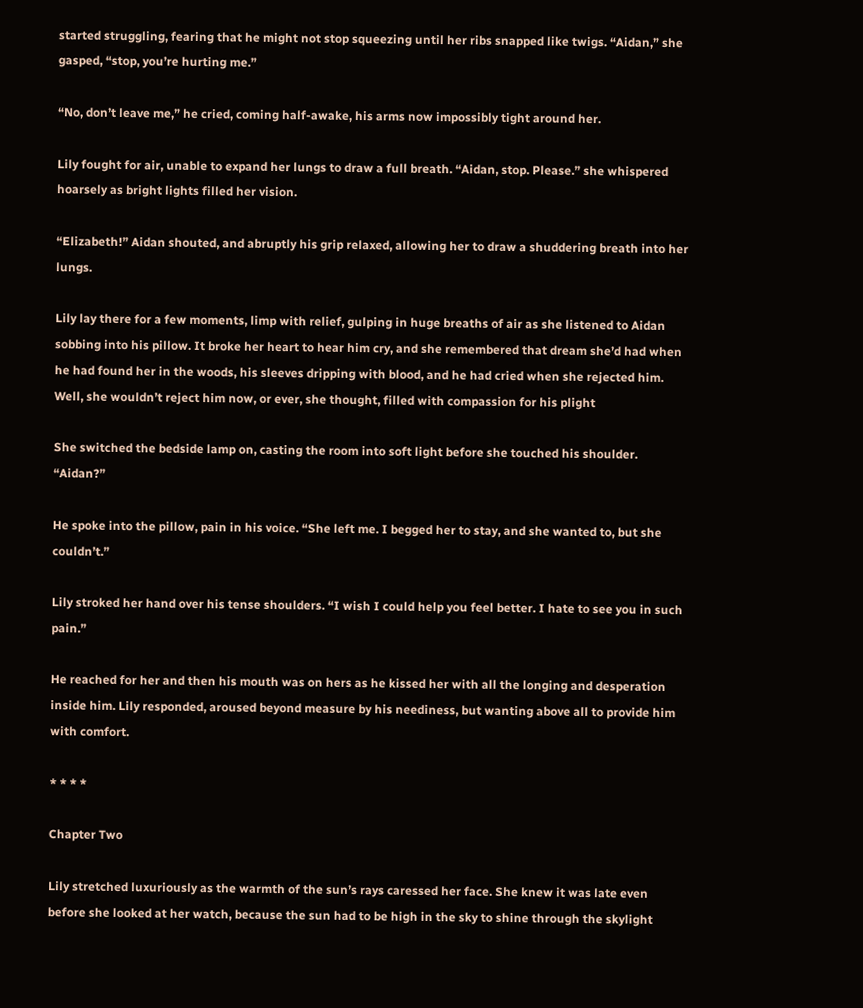started struggling, fearing that he might not stop squeezing until her ribs snapped like twigs. “Aidan,” she gasped, “stop, you’re hurting me.”

“No, don’t leave me,” he cried, coming half-awake, his arms now impossibly tight around her.

Lily fought for air, unable to expand her lungs to draw a full breath. “Aidan, stop. Please.” she whispered hoarsely as bright lights filled her vision.

“Elizabeth!” Aidan shouted, and abruptly his grip relaxed, allowing her to draw a shuddering breath into her lungs.

Lily lay there for a few moments, limp with relief, gulping in huge breaths of air as she listened to Aidan sobbing into his pillow. It broke her heart to hear him cry, and she remembered that dream she’d had when he had found her in the woods, his sleeves dripping with blood, and he had cried when she rejected him. Well, she wouldn’t reject him now, or ever, she thought, filled with compassion for his plight

She switched the bedside lamp on, casting the room into soft light before she touched his shoulder. “Aidan?”

He spoke into the pillow, pain in his voice. “She left me. I begged her to stay, and she wanted to, but she couldn’t.”

Lily stroked her hand over his tense shoulders. “I wish I could help you feel better. I hate to see you in such pain.”

He reached for her and then his mouth was on hers as he kissed her with all the longing and desperation inside him. Lily responded, aroused beyond measure by his neediness, but wanting above all to provide him with comfort.

* * * *

Chapter Two

Lily stretched luxuriously as the warmth of the sun’s rays caressed her face. She knew it was late even before she looked at her watch, because the sun had to be high in the sky to shine through the skylight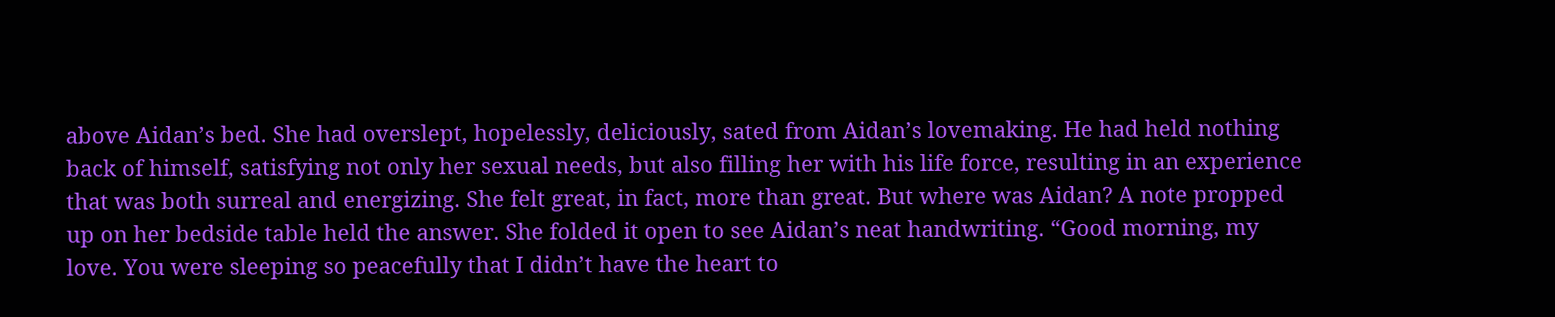above Aidan’s bed. She had overslept, hopelessly, deliciously, sated from Aidan’s lovemaking. He had held nothing back of himself, satisfying not only her sexual needs, but also filling her with his life force, resulting in an experience that was both surreal and energizing. She felt great, in fact, more than great. But where was Aidan? A note propped up on her bedside table held the answer. She folded it open to see Aidan’s neat handwriting. “Good morning, my love. You were sleeping so peacefully that I didn’t have the heart to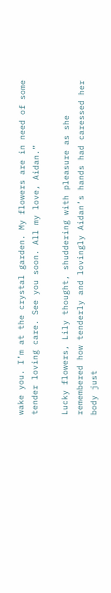wake you. I’m at the crystal garden. My flowers are in need of some tender loving care. See you soon. All my love, Aidan.”

Lucky flowers, Lily thought, shuddering with pleasure as she remembered how tenderly and lovingly Aidan’s hands had caressed her body just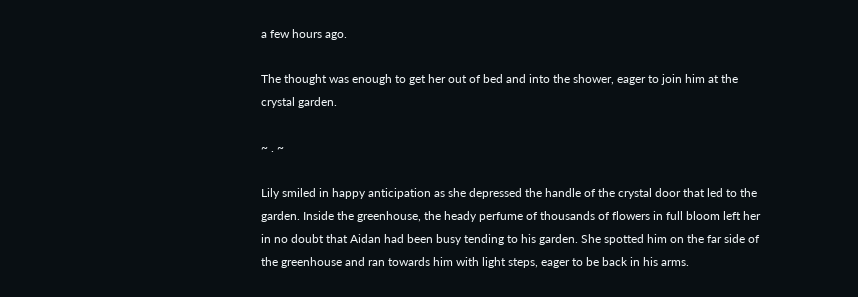a few hours ago.

The thought was enough to get her out of bed and into the shower, eager to join him at the crystal garden.

~ . ~

Lily smiled in happy anticipation as she depressed the handle of the crystal door that led to the garden. Inside the greenhouse, the heady perfume of thousands of flowers in full bloom left her in no doubt that Aidan had been busy tending to his garden. She spotted him on the far side of the greenhouse and ran towards him with light steps, eager to be back in his arms.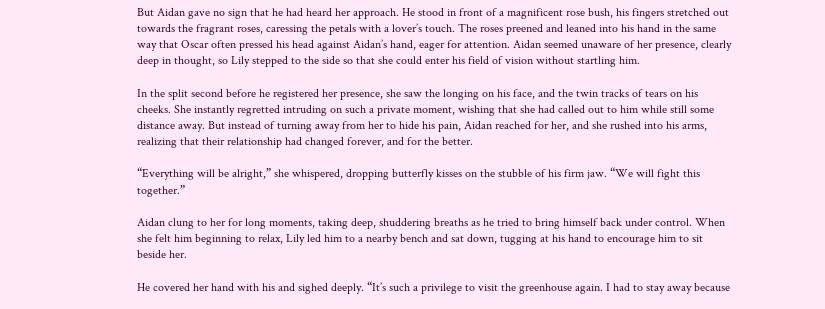But Aidan gave no sign that he had heard her approach. He stood in front of a magnificent rose bush, his fingers stretched out towards the fragrant roses, caressing the petals with a lover’s touch. The roses preened and leaned into his hand in the same way that Oscar often pressed his head against Aidan’s hand, eager for attention. Aidan seemed unaware of her presence, clearly deep in thought, so Lily stepped to the side so that she could enter his field of vision without startling him.

In the split second before he registered her presence, she saw the longing on his face, and the twin tracks of tears on his cheeks. She instantly regretted intruding on such a private moment, wishing that she had called out to him while still some distance away. But instead of turning away from her to hide his pain, Aidan reached for her, and she rushed into his arms, realizing that their relationship had changed forever, and for the better.

“Everything will be alright,” she whispered, dropping butterfly kisses on the stubble of his firm jaw. “We will fight this together.”

Aidan clung to her for long moments, taking deep, shuddering breaths as he tried to bring himself back under control. When she felt him beginning to relax, Lily led him to a nearby bench and sat down, tugging at his hand to encourage him to sit beside her.

He covered her hand with his and sighed deeply. “It’s such a privilege to visit the greenhouse again. I had to stay away because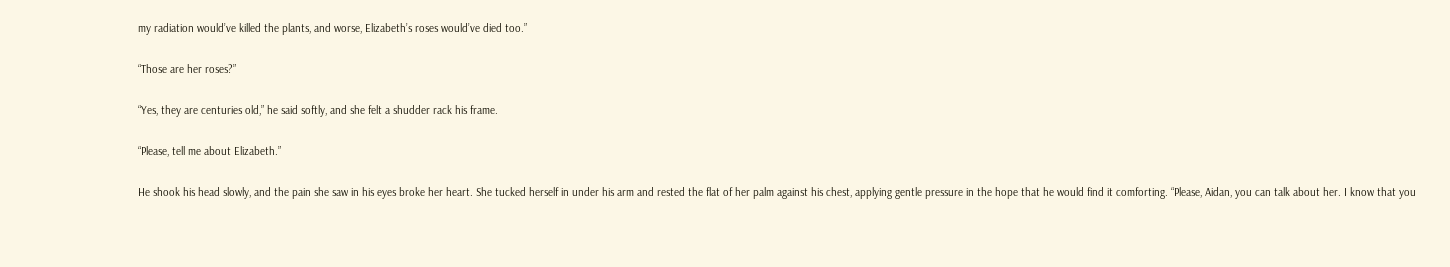my radiation would’ve killed the plants, and worse, Elizabeth’s roses would’ve died too.”

“Those are her roses?”

“Yes, they are centuries old,” he said softly, and she felt a shudder rack his frame.

“Please, tell me about Elizabeth.”

He shook his head slowly, and the pain she saw in his eyes broke her heart. She tucked herself in under his arm and rested the flat of her palm against his chest, applying gentle pressure in the hope that he would find it comforting. “Please, Aidan, you can talk about her. I know that you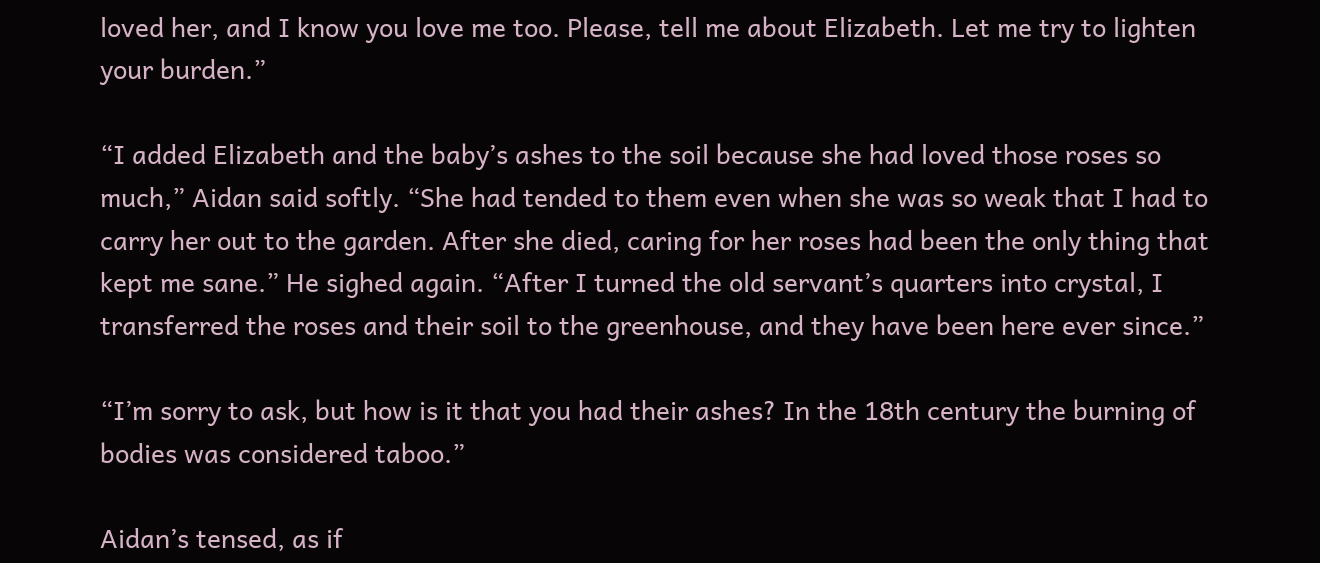loved her, and I know you love me too. Please, tell me about Elizabeth. Let me try to lighten your burden.”

“I added Elizabeth and the baby’s ashes to the soil because she had loved those roses so much,” Aidan said softly. “She had tended to them even when she was so weak that I had to carry her out to the garden. After she died, caring for her roses had been the only thing that kept me sane.” He sighed again. “After I turned the old servant’s quarters into crystal, I transferred the roses and their soil to the greenhouse, and they have been here ever since.”

“I’m sorry to ask, but how is it that you had their ashes? In the 18th century the burning of bodies was considered taboo.”

Aidan’s tensed, as if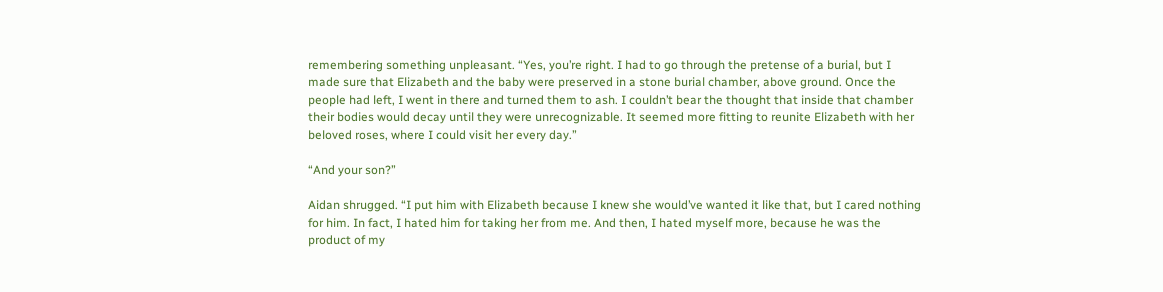remembering something unpleasant. “Yes, you’re right. I had to go through the pretense of a burial, but I made sure that Elizabeth and the baby were preserved in a stone burial chamber, above ground. Once the people had left, I went in there and turned them to ash. I couldn’t bear the thought that inside that chamber their bodies would decay until they were unrecognizable. It seemed more fitting to reunite Elizabeth with her beloved roses, where I could visit her every day.”

“And your son?”

Aidan shrugged. “I put him with Elizabeth because I knew she would’ve wanted it like that, but I cared nothing for him. In fact, I hated him for taking her from me. And then, I hated myself more, because he was the product of my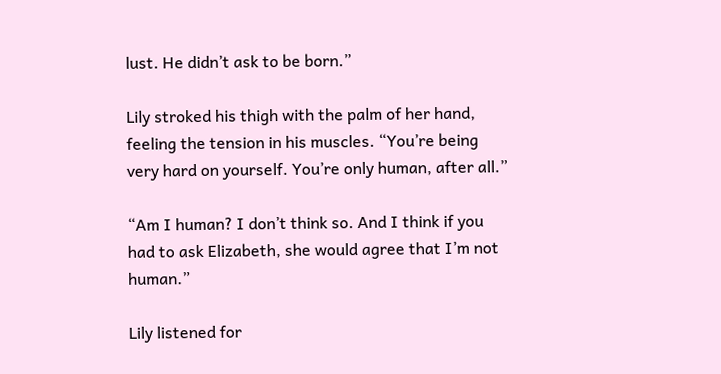lust. He didn’t ask to be born.”

Lily stroked his thigh with the palm of her hand, feeling the tension in his muscles. “You’re being very hard on yourself. You’re only human, after all.”

“Am I human? I don’t think so. And I think if you had to ask Elizabeth, she would agree that I’m not human.”

Lily listened for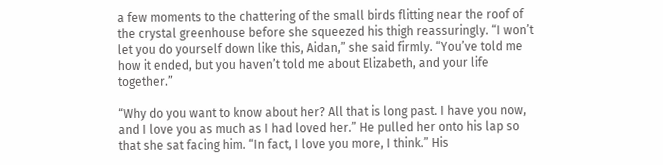a few moments to the chattering of the small birds flitting near the roof of the crystal greenhouse before she squeezed his thigh reassuringly. “I won’t let you do yourself down like this, Aidan,” she said firmly. “You’ve told me how it ended, but you haven’t told me about Elizabeth, and your life together.”

“Why do you want to know about her? All that is long past. I have you now, and I love you as much as I had loved her.” He pulled her onto his lap so that she sat facing him. “In fact, I love you more, I think.” His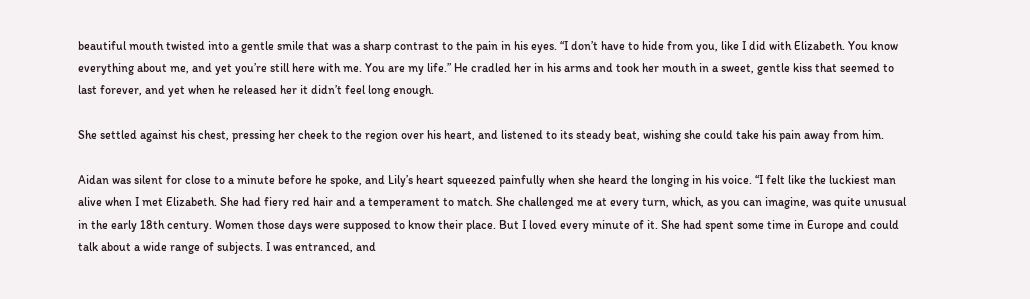beautiful mouth twisted into a gentle smile that was a sharp contrast to the pain in his eyes. “I don’t have to hide from you, like I did with Elizabeth. You know everything about me, and yet you’re still here with me. You are my life.” He cradled her in his arms and took her mouth in a sweet, gentle kiss that seemed to last forever, and yet when he released her it didn’t feel long enough.

She settled against his chest, pressing her cheek to the region over his heart, and listened to its steady beat, wishing she could take his pain away from him.

Aidan was silent for close to a minute before he spoke, and Lily’s heart squeezed painfully when she heard the longing in his voice. “I felt like the luckiest man alive when I met Elizabeth. She had fiery red hair and a temperament to match. She challenged me at every turn, which, as you can imagine, was quite unusual in the early 18th century. Women those days were supposed to know their place. But I loved every minute of it. She had spent some time in Europe and could talk about a wide range of subjects. I was entranced, and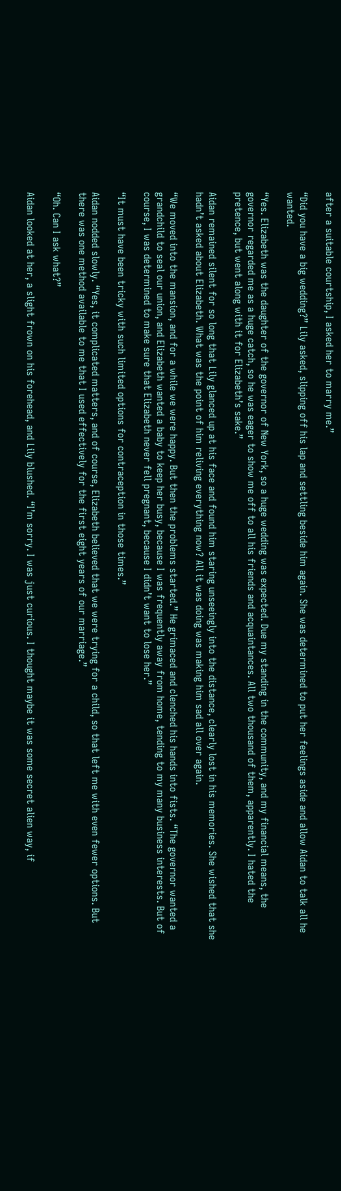after a suitable courtship, I asked her to marry me.”

“Did you have a big wedding?” Lily asked, slipping off his lap and settling beside him again. She was determined to put her feelings aside and allow Aidan to talk all he wanted.

“Yes. Elizabeth was the daughter of the governor of New York, so a huge wedding was expected. Due my standing in the community, and my financial means, the governor regarded me as a huge catch, so he was eager to show me off to all his friends and acquaintances. All two thousand of them, apparently. I hated the pretence, but went along with it for Elizabeth’s sake.”

Aidan remained silent for so long that Lily glanced up at his face and found him staring unseeingly into the distance, clearly lost in his memories. She wished that she hadn’t asked about Elizabeth. What was the point of him reliving everything now? All it was doing was making him sad all over again.

“We moved into the mansion, and for a while we were happy. But then the problems started.” He grimaced and clenched his hands into fists. “The governor wanted a grandchild to seal our union, and Elizabeth wanted a baby to keep her busy, because I was frequently away from home, tending to my many business interests. But of course, I was determined to make sure that Elizabeth never fell pregnant, because I didn’t want to lose her.”

“It must have been tricky with such limited options for contraception in those times.”

Aidan nodded slowly. “Yes, it complicated matters, and of course, Elizabeth believed that we were trying for a child, so that left me with even fewer options. But there was one method available to me that I used effectively for the first eight years of our marriage.”

“Oh. Can I ask what?”

Aidan looked at her, a slight frown on his forehead, and Lily blushed. “I’m sorry. I was just curious. I thought maybe it was some secret alien way, if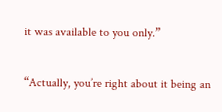it was available to you only.”

“Actually, you’re right about it being an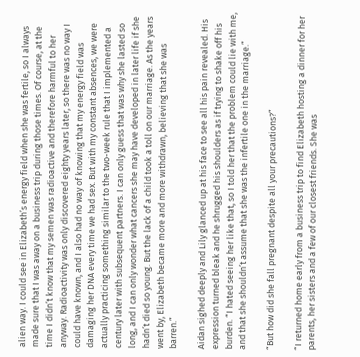alien way. I could see in Elizabeth’s energy field when she was fertile, so I always made sure that I was away on a business trip during those times. Of course, at the time I didn’t know that my semen was radioactive and therefore harmful to her anyway. Radioactivity was only discovered eighty years later, so there was no way I could have known, and I also had no way of knowing that my energy field was damaging her DNA every time we had sex. But with my constant absences, we were actually practicing something similar to the two-week rule that I implemented a century later with subsequent partners. I can only guess that was why she lasted so long, and I can only wonder what cancers she may have developed in later life if she hadn’t died so young. But the lack of a child took a toll on our marriage. As the years went by, Elizabeth became more and more withdrawn, believing that she was barren.”

Aidan sighed deeply and Lily glanced up at his face to see all his pain revealed. His expression turned bleak and he shrugged his shoulders as if trying to shake off his burden. “I hated seeing her like that, so I told her that the problem could lie with me, and that she shouldn’t assume that she was the infertile one in the marriage.”

“But how did she fall pregnant despite all your precautions?”

“I returned home early from a business trip to find Elizabeth hosting a dinner for her parents, her sisters and a few of our closest friends. She was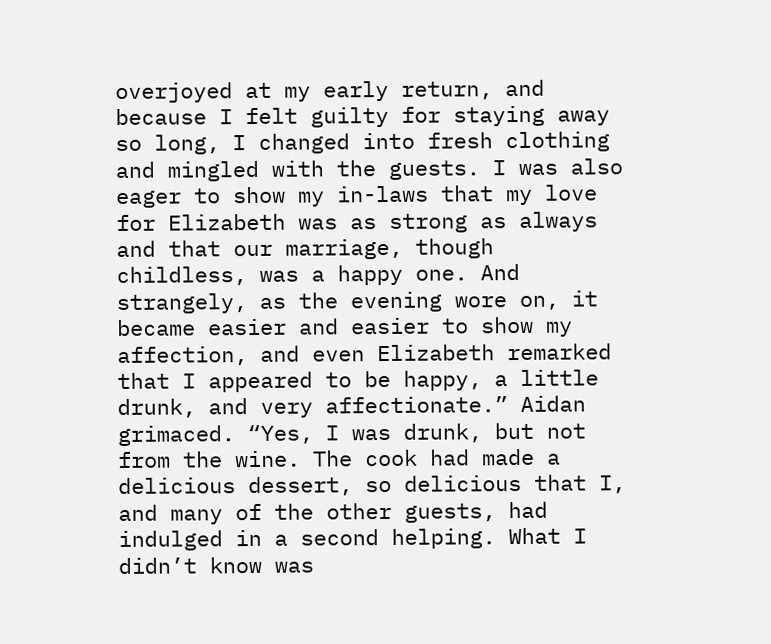overjoyed at my early return, and because I felt guilty for staying away so long, I changed into fresh clothing and mingled with the guests. I was also eager to show my in-laws that my love for Elizabeth was as strong as always and that our marriage, though childless, was a happy one. And strangely, as the evening wore on, it became easier and easier to show my affection, and even Elizabeth remarked that I appeared to be happy, a little drunk, and very affectionate.” Aidan grimaced. “Yes, I was drunk, but not from the wine. The cook had made a delicious dessert, so delicious that I, and many of the other guests, had indulged in a second helping. What I didn’t know was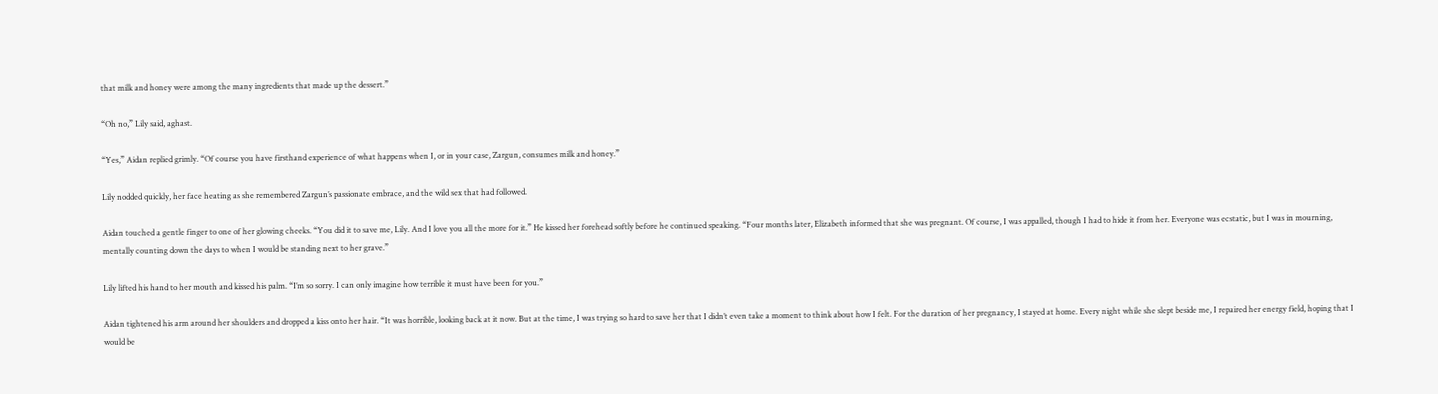that milk and honey were among the many ingredients that made up the dessert.”

“Oh no,” Lily said, aghast.

“Yes,” Aidan replied grimly. “Of course you have firsthand experience of what happens when I, or in your case, Zargun, consumes milk and honey.”

Lily nodded quickly, her face heating as she remembered Zargun’s passionate embrace, and the wild sex that had followed.

Aidan touched a gentle finger to one of her glowing cheeks. “You did it to save me, Lily. And I love you all the more for it.” He kissed her forehead softly before he continued speaking. “Four months later, Elizabeth informed that she was pregnant. Of course, I was appalled, though I had to hide it from her. Everyone was ecstatic, but I was in mourning, mentally counting down the days to when I would be standing next to her grave.”

Lily lifted his hand to her mouth and kissed his palm. “I’m so sorry. I can only imagine how terrible it must have been for you.”

Aidan tightened his arm around her shoulders and dropped a kiss onto her hair. “It was horrible, looking back at it now. But at the time, I was trying so hard to save her that I didn’t even take a moment to think about how I felt. For the duration of her pregnancy, I stayed at home. Every night while she slept beside me, I repaired her energy field, hoping that I would be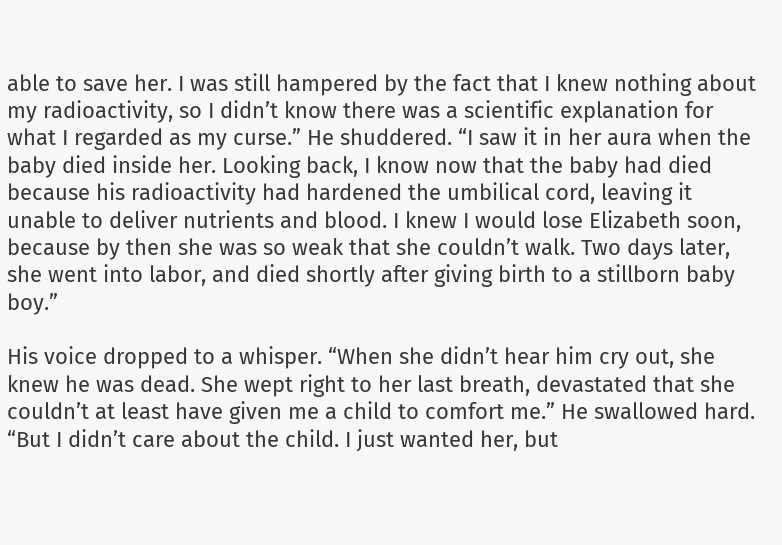able to save her. I was still hampered by the fact that I knew nothing about my radioactivity, so I didn’t know there was a scientific explanation for what I regarded as my curse.” He shuddered. “I saw it in her aura when the baby died inside her. Looking back, I know now that the baby had died because his radioactivity had hardened the umbilical cord, leaving it unable to deliver nutrients and blood. I knew I would lose Elizabeth soon, because by then she was so weak that she couldn’t walk. Two days later, she went into labor, and died shortly after giving birth to a stillborn baby boy.”

His voice dropped to a whisper. “When she didn’t hear him cry out, she knew he was dead. She wept right to her last breath, devastated that she couldn’t at least have given me a child to comfort me.” He swallowed hard. “But I didn’t care about the child. I just wanted her, but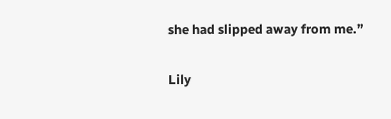she had slipped away from me.”

Lily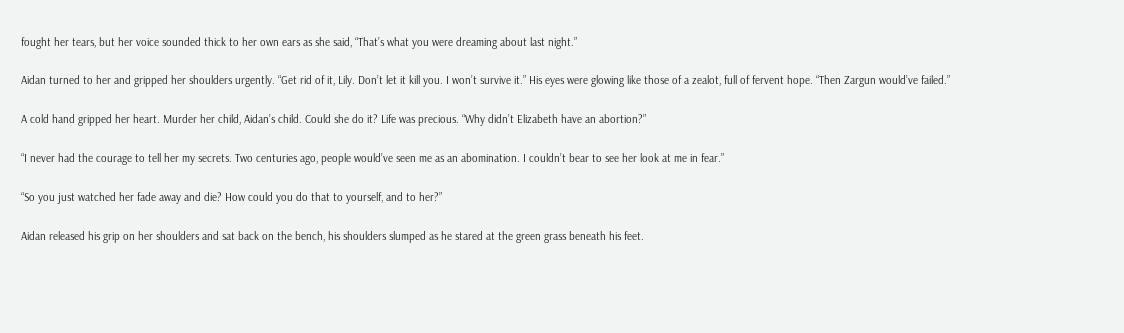fought her tears, but her voice sounded thick to her own ears as she said, “That’s what you were dreaming about last night.”

Aidan turned to her and gripped her shoulders urgently. “Get rid of it, Lily. Don’t let it kill you. I won’t survive it.” His eyes were glowing like those of a zealot, full of fervent hope. “Then Zargun would’ve failed.”

A cold hand gripped her heart. Murder her child, Aidan’s child. Could she do it? Life was precious. “Why didn’t Elizabeth have an abortion?”

“I never had the courage to tell her my secrets. Two centuries ago, people would’ve seen me as an abomination. I couldn’t bear to see her look at me in fear.”

“So you just watched her fade away and die? How could you do that to yourself, and to her?”

Aidan released his grip on her shoulders and sat back on the bench, his shoulders slumped as he stared at the green grass beneath his feet.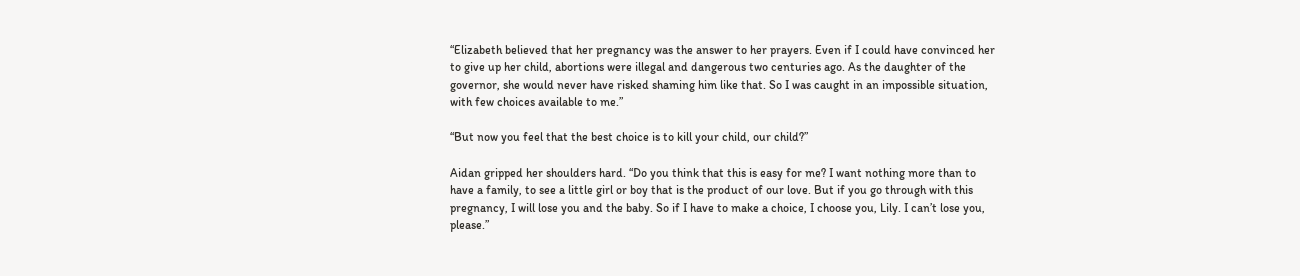“Elizabeth believed that her pregnancy was the answer to her prayers. Even if I could have convinced her to give up her child, abortions were illegal and dangerous two centuries ago. As the daughter of the governor, she would never have risked shaming him like that. So I was caught in an impossible situation, with few choices available to me.”

“But now you feel that the best choice is to kill your child, our child?”

Aidan gripped her shoulders hard. “Do you think that this is easy for me? I want nothing more than to have a family, to see a little girl or boy that is the product of our love. But if you go through with this pregnancy, I will lose you and the baby. So if I have to make a choice, I choose you, Lily. I can’t lose you, please.”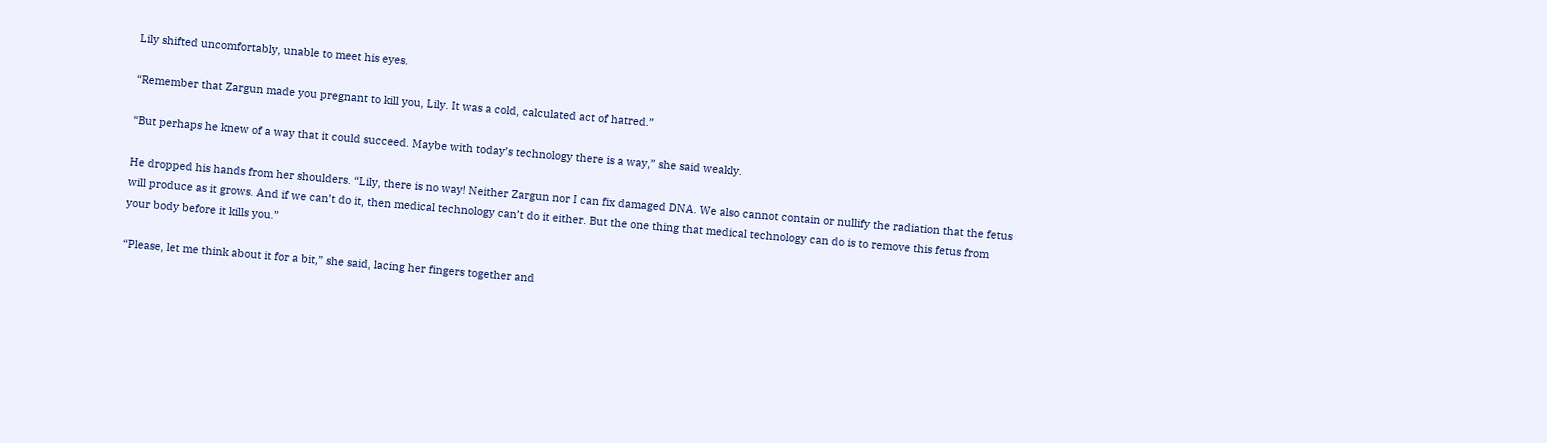Lily shifted uncomfortably, unable to meet his eyes.

“Remember that Zargun made you pregnant to kill you, Lily. It was a cold, calculated act of hatred.”

“But perhaps he knew of a way that it could succeed. Maybe with today’s technology there is a way,” she said weakly.

He dropped his hands from her shoulders. “Lily, there is no way! Neither Zargun nor I can fix damaged DNA. We also cannot contain or nullify the radiation that the fetus will produce as it grows. And if we can’t do it, then medical technology can’t do it either. But the one thing that medical technology can do is to remove this fetus from your body before it kills you.”

“Please, let me think about it for a bit,” she said, lacing her fingers together and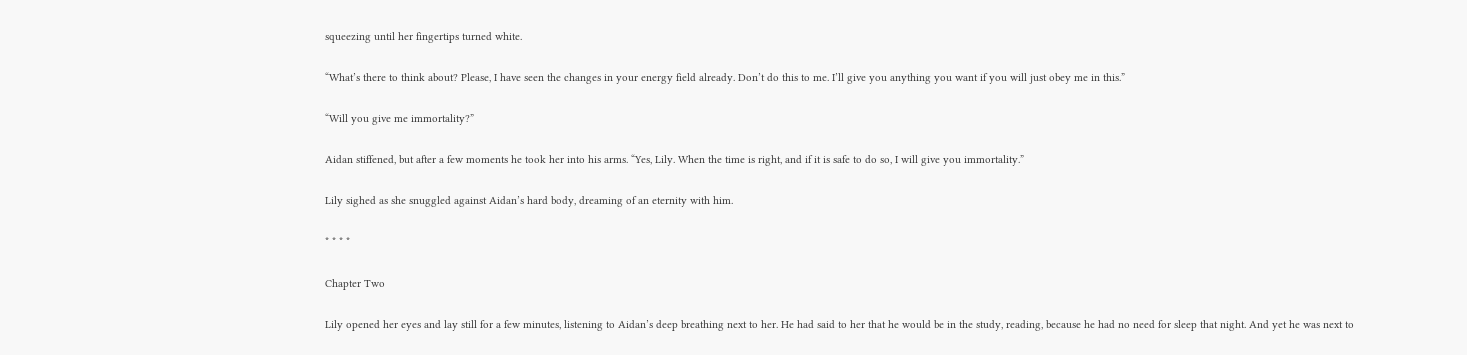squeezing until her fingertips turned white.

“What’s there to think about? Please, I have seen the changes in your energy field already. Don’t do this to me. I’ll give you anything you want if you will just obey me in this.”

“Will you give me immortality?”

Aidan stiffened, but after a few moments he took her into his arms. “Yes, Lily. When the time is right, and if it is safe to do so, I will give you immortality.”

Lily sighed as she snuggled against Aidan’s hard body, dreaming of an eternity with him.

* * * *

Chapter Two

Lily opened her eyes and lay still for a few minutes, listening to Aidan’s deep breathing next to her. He had said to her that he would be in the study, reading, because he had no need for sleep that night. And yet he was next to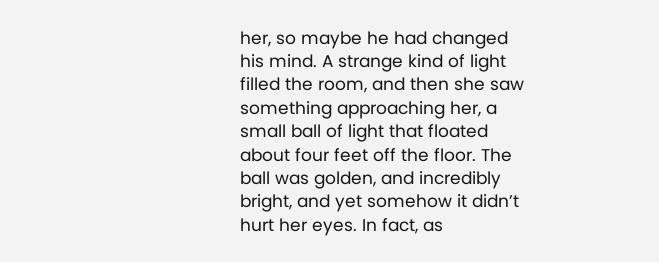her, so maybe he had changed his mind. A strange kind of light filled the room, and then she saw something approaching her, a small ball of light that floated about four feet off the floor. The ball was golden, and incredibly bright, and yet somehow it didn’t hurt her eyes. In fact, as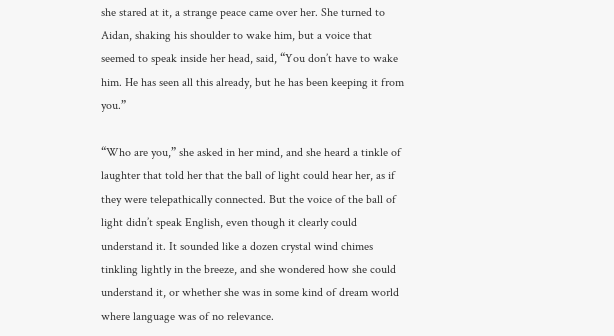she stared at it, a strange peace came over her. She turned to Aidan, shaking his shoulder to wake him, but a voice that seemed to speak inside her head, said, “You don’t have to wake him. He has seen all this already, but he has been keeping it from you.”

“Who are you,” she asked in her mind, and she heard a tinkle of laughter that told her that the ball of light could hear her, as if they were telepathically connected. But the voice of the ball of light didn’t speak English, even though it clearly could understand it. It sounded like a dozen crystal wind chimes tinkling lightly in the breeze, and she wondered how she could understand it, or whether she was in some kind of dream world where language was of no relevance.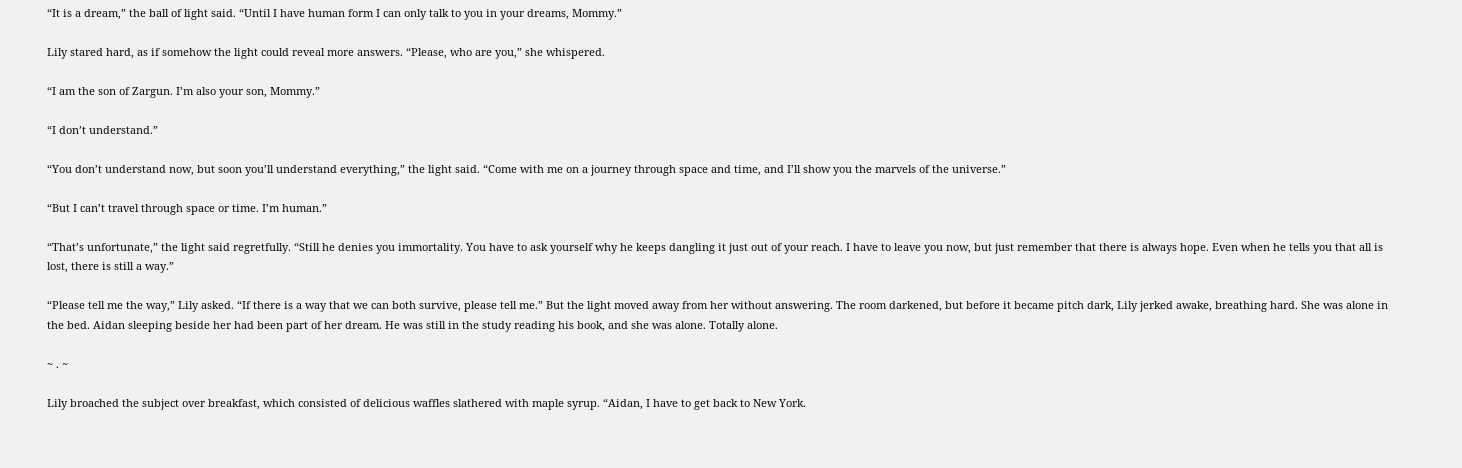“It is a dream,” the ball of light said. “Until I have human form I can only talk to you in your dreams, Mommy.”

Lily stared hard, as if somehow the light could reveal more answers. “Please, who are you,” she whispered.

“I am the son of Zargun. I’m also your son, Mommy.”

“I don’t understand.”

“You don’t understand now, but soon you’ll understand everything,” the light said. “Come with me on a journey through space and time, and I’ll show you the marvels of the universe.”

“But I can’t travel through space or time. I’m human.”

“That’s unfortunate,” the light said regretfully. “Still he denies you immortality. You have to ask yourself why he keeps dangling it just out of your reach. I have to leave you now, but just remember that there is always hope. Even when he tells you that all is lost, there is still a way.”

“Please tell me the way,” Lily asked. “If there is a way that we can both survive, please tell me.” But the light moved away from her without answering. The room darkened, but before it became pitch dark, Lily jerked awake, breathing hard. She was alone in the bed. Aidan sleeping beside her had been part of her dream. He was still in the study reading his book, and she was alone. Totally alone.

~ . ~

Lily broached the subject over breakfast, which consisted of delicious waffles slathered with maple syrup. “Aidan, I have to get back to New York.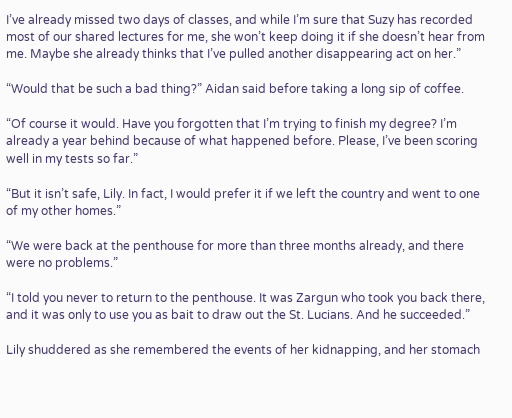I’ve already missed two days of classes, and while I’m sure that Suzy has recorded most of our shared lectures for me, she won’t keep doing it if she doesn’t hear from me. Maybe she already thinks that I’ve pulled another disappearing act on her.”

“Would that be such a bad thing?” Aidan said before taking a long sip of coffee.

“Of course it would. Have you forgotten that I’m trying to finish my degree? I’m already a year behind because of what happened before. Please, I’ve been scoring well in my tests so far.”

“But it isn’t safe, Lily. In fact, I would prefer it if we left the country and went to one of my other homes.”

“We were back at the penthouse for more than three months already, and there were no problems.”

“I told you never to return to the penthouse. It was Zargun who took you back there, and it was only to use you as bait to draw out the St. Lucians. And he succeeded.”

Lily shuddered as she remembered the events of her kidnapping, and her stomach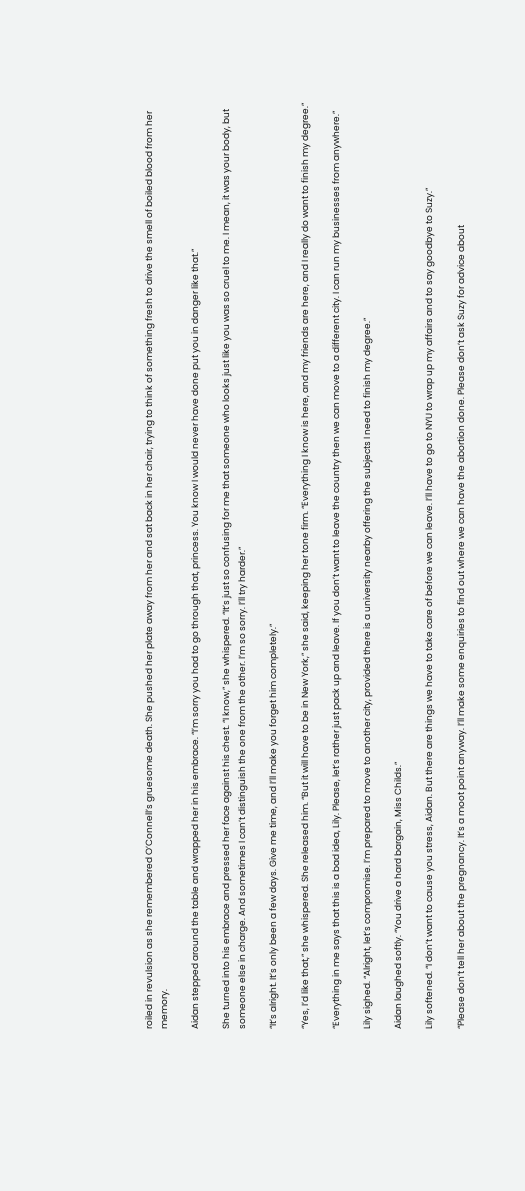roiled in revulsion as she remembered O’Connell’s gruesome death. She pushed her plate away from her and sat back in her chair, trying to think of something fresh to drive the smell of boiled blood from her memory.

Aidan stepped around the table and wrapped her in his embrace. “I’m sorry you had to go through that, princess. You know I would never have done put you in danger like that.”

She turned into his embrace and pressed her face against his chest. “I know,” she whispered. “It’s just so confusing for me that someone who looks just like you was so cruel to me. I mean, it was your body, but someone else in charge. And sometimes I can’t distinguish the one from the other. I’m so sorry. I’ll try harder.”

“It’s alright. It’s only been a few days. Give me time, and I’ll make you forget him completely.”

“Yes, I’d like that,” she whispered. She released him. “But it will have to be in New York,” she said, keeping her tone firm. “Everything I know is here, and my friends are here, and I really do want to finish my degree.”

“Everything in me says that this is a bad idea, Lily. Please, let’s rather just pack up and leave. If you don’t want to leave the country then we can move to a different city. I can run my businesses from anywhere.”

Lily sighed. “Alright, let’s compromise. I’m prepared to move to another city, provided there is a university nearby offering the subjects I need to finish my degree.”

Aidan laughed softly. “You drive a hard bargain, Miss Childs.”

Lily softened. “I don’t want to cause you stress, Aidan. But there are things we have to take care of before we can leave. I’ll have to go to NYU to wrap up my affairs and to say goodbye to Suzy.”

“Please don’t tell her about the pregnancy. It’s a moot point anyway. I’ll make some enquiries to find out where we can have the abortion done. Please don’t ask Suzy for advice about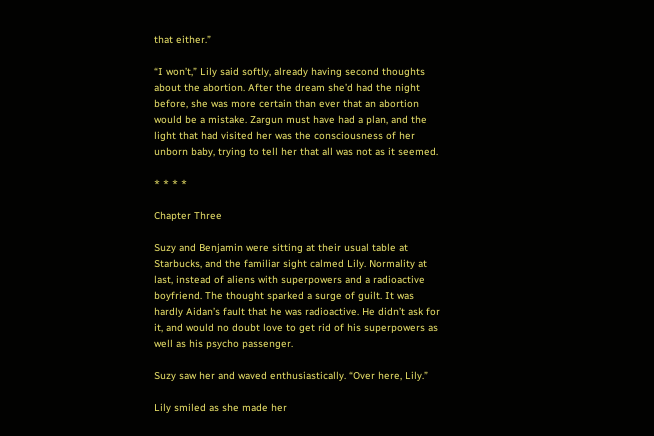that either.”

“I won’t,” Lily said softly, already having second thoughts about the abortion. After the dream she’d had the night before, she was more certain than ever that an abortion would be a mistake. Zargun must have had a plan, and the light that had visited her was the consciousness of her unborn baby, trying to tell her that all was not as it seemed.

* * * *

Chapter Three

Suzy and Benjamin were sitting at their usual table at Starbucks, and the familiar sight calmed Lily. Normality at last, instead of aliens with superpowers and a radioactive boyfriend. The thought sparked a surge of guilt. It was hardly Aidan’s fault that he was radioactive. He didn’t ask for it, and would no doubt love to get rid of his superpowers as well as his psycho passenger.

Suzy saw her and waved enthusiastically. “Over here, Lily.”

Lily smiled as she made her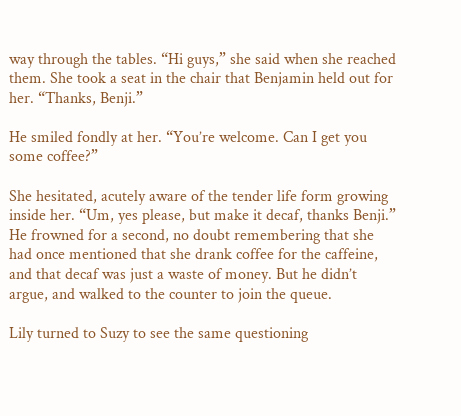way through the tables. “Hi guys,” she said when she reached them. She took a seat in the chair that Benjamin held out for her. “Thanks, Benji.”

He smiled fondly at her. “You’re welcome. Can I get you some coffee?”

She hesitated, acutely aware of the tender life form growing inside her. “Um, yes please, but make it decaf, thanks Benji.” He frowned for a second, no doubt remembering that she had once mentioned that she drank coffee for the caffeine, and that decaf was just a waste of money. But he didn’t argue, and walked to the counter to join the queue.

Lily turned to Suzy to see the same questioning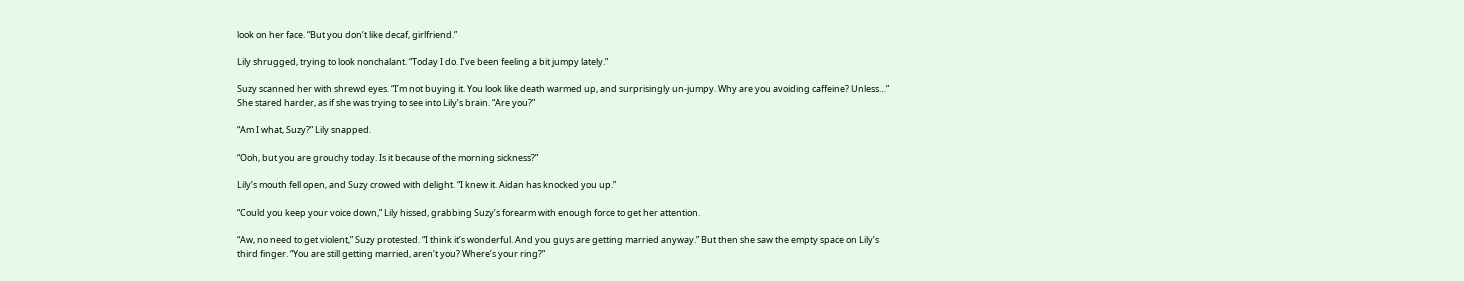look on her face. “But you don’t like decaf, girlfriend.”

Lily shrugged, trying to look nonchalant. “Today I do. I’ve been feeling a bit jumpy lately.”

Suzy scanned her with shrewd eyes. “I’m not buying it. You look like death warmed up, and surprisingly un-jumpy. Why are you avoiding caffeine? Unless…” She stared harder, as if she was trying to see into Lily’s brain. “Are you?”

“Am I what, Suzy?” Lily snapped.

“Ooh, but you are grouchy today. Is it because of the morning sickness?”

Lily’s mouth fell open, and Suzy crowed with delight. “I knew it. Aidan has knocked you up.”

“Could you keep your voice down,” Lily hissed, grabbing Suzy’s forearm with enough force to get her attention.

“Aw, no need to get violent,” Suzy protested. “I think it’s wonderful. And you guys are getting married anyway.” But then she saw the empty space on Lily’s third finger. “You are still getting married, aren’t you? Where’s your ring?”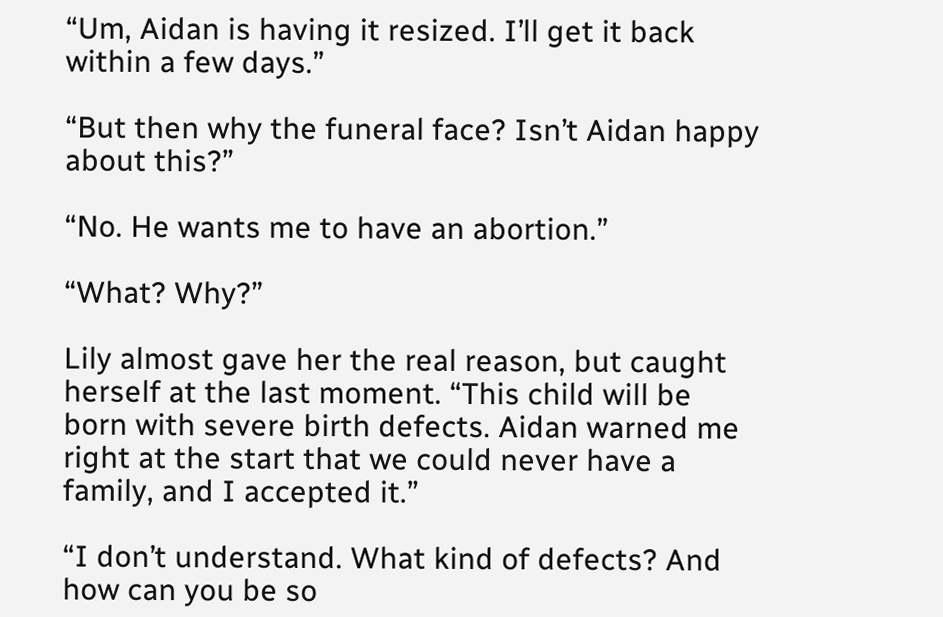“Um, Aidan is having it resized. I’ll get it back within a few days.”

“But then why the funeral face? Isn’t Aidan happy about this?”

“No. He wants me to have an abortion.”

“What? Why?”

Lily almost gave her the real reason, but caught herself at the last moment. “This child will be born with severe birth defects. Aidan warned me right at the start that we could never have a family, and I accepted it.”

“I don’t understand. What kind of defects? And how can you be so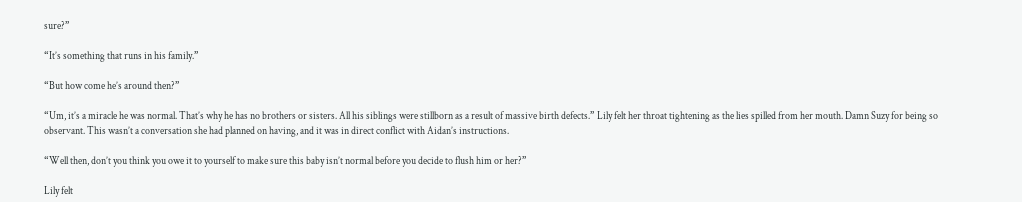sure?”

“It’s something that runs in his family.”

“But how come he’s around then?”

“Um, it’s a miracle he was normal. That’s why he has no brothers or sisters. All his siblings were stillborn as a result of massive birth defects.” Lily felt her throat tightening as the lies spilled from her mouth. Damn Suzy for being so observant. This wasn’t a conversation she had planned on having, and it was in direct conflict with Aidan’s instructions.

“Well then, don’t you think you owe it to yourself to make sure this baby isn’t normal before you decide to flush him or her?”

Lily felt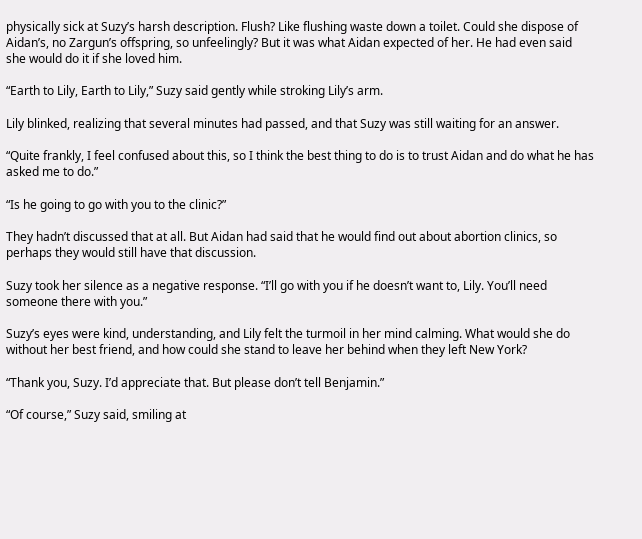physically sick at Suzy’s harsh description. Flush? Like flushing waste down a toilet. Could she dispose of Aidan’s, no Zargun’s offspring, so unfeelingly? But it was what Aidan expected of her. He had even said she would do it if she loved him.

“Earth to Lily, Earth to Lily,” Suzy said gently while stroking Lily’s arm.

Lily blinked, realizing that several minutes had passed, and that Suzy was still waiting for an answer.

“Quite frankly, I feel confused about this, so I think the best thing to do is to trust Aidan and do what he has asked me to do.”

“Is he going to go with you to the clinic?”

They hadn’t discussed that at all. But Aidan had said that he would find out about abortion clinics, so perhaps they would still have that discussion.

Suzy took her silence as a negative response. “I’ll go with you if he doesn’t want to, Lily. You’ll need someone there with you.”

Suzy’s eyes were kind, understanding, and Lily felt the turmoil in her mind calming. What would she do without her best friend, and how could she stand to leave her behind when they left New York?

“Thank you, Suzy. I’d appreciate that. But please don’t tell Benjamin.”

“Of course,” Suzy said, smiling at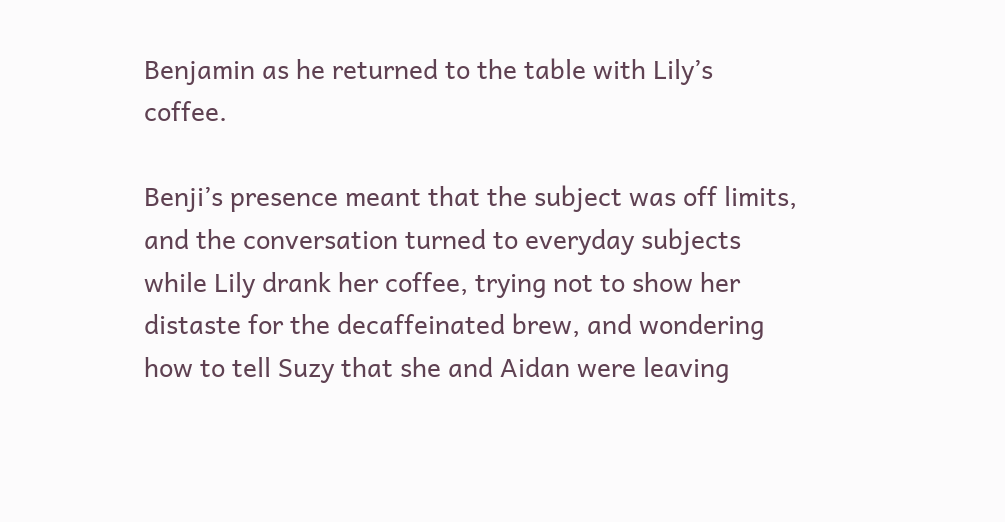Benjamin as he returned to the table with Lily’s coffee.

Benji’s presence meant that the subject was off limits, and the conversation turned to everyday subjects while Lily drank her coffee, trying not to show her distaste for the decaffeinated brew, and wondering how to tell Suzy that she and Aidan were leaving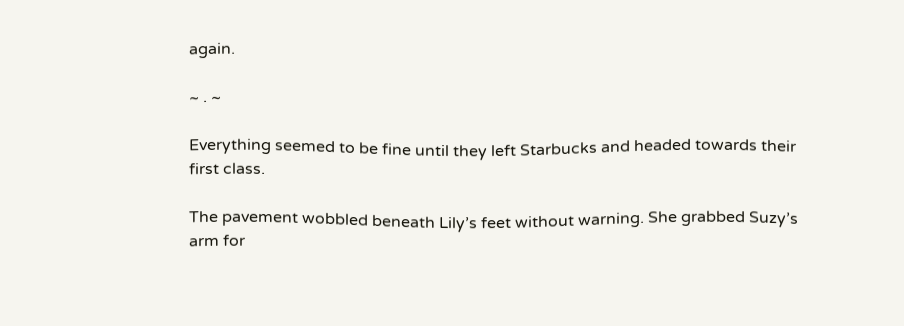again.

~ . ~

Everything seemed to be fine until they left Starbucks and headed towards their first class.

The pavement wobbled beneath Lily’s feet without warning. She grabbed Suzy’s arm for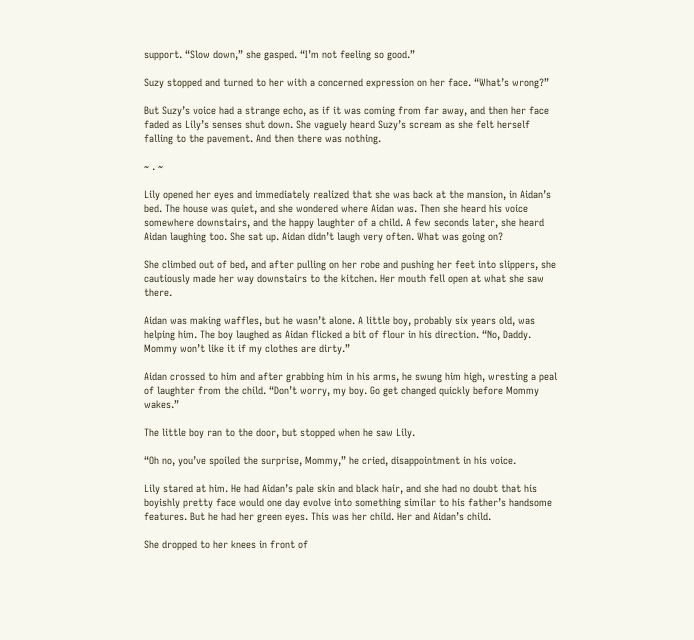support. “Slow down,” she gasped. “I’m not feeling so good.”

Suzy stopped and turned to her with a concerned expression on her face. “What’s wrong?”

But Suzy’s voice had a strange echo, as if it was coming from far away, and then her face faded as Lily’s senses shut down. She vaguely heard Suzy’s scream as she felt herself falling to the pavement. And then there was nothing.

~ . ~

Lily opened her eyes and immediately realized that she was back at the mansion, in Aidan’s bed. The house was quiet, and she wondered where Aidan was. Then she heard his voice somewhere downstairs, and the happy laughter of a child. A few seconds later, she heard Aidan laughing too. She sat up. Aidan didn’t laugh very often. What was going on?

She climbed out of bed, and after pulling on her robe and pushing her feet into slippers, she cautiously made her way downstairs to the kitchen. Her mouth fell open at what she saw there.

Aidan was making waffles, but he wasn’t alone. A little boy, probably six years old, was helping him. The boy laughed as Aidan flicked a bit of flour in his direction. “No, Daddy. Mommy won’t like it if my clothes are dirty.”

Aidan crossed to him and after grabbing him in his arms, he swung him high, wresting a peal of laughter from the child. “Don’t worry, my boy. Go get changed quickly before Mommy wakes.”

The little boy ran to the door, but stopped when he saw Lily.

“Oh no, you’ve spoiled the surprise, Mommy,” he cried, disappointment in his voice.

Lily stared at him. He had Aidan’s pale skin and black hair, and she had no doubt that his boyishly pretty face would one day evolve into something similar to his father’s handsome features. But he had her green eyes. This was her child. Her and Aidan’s child.

She dropped to her knees in front of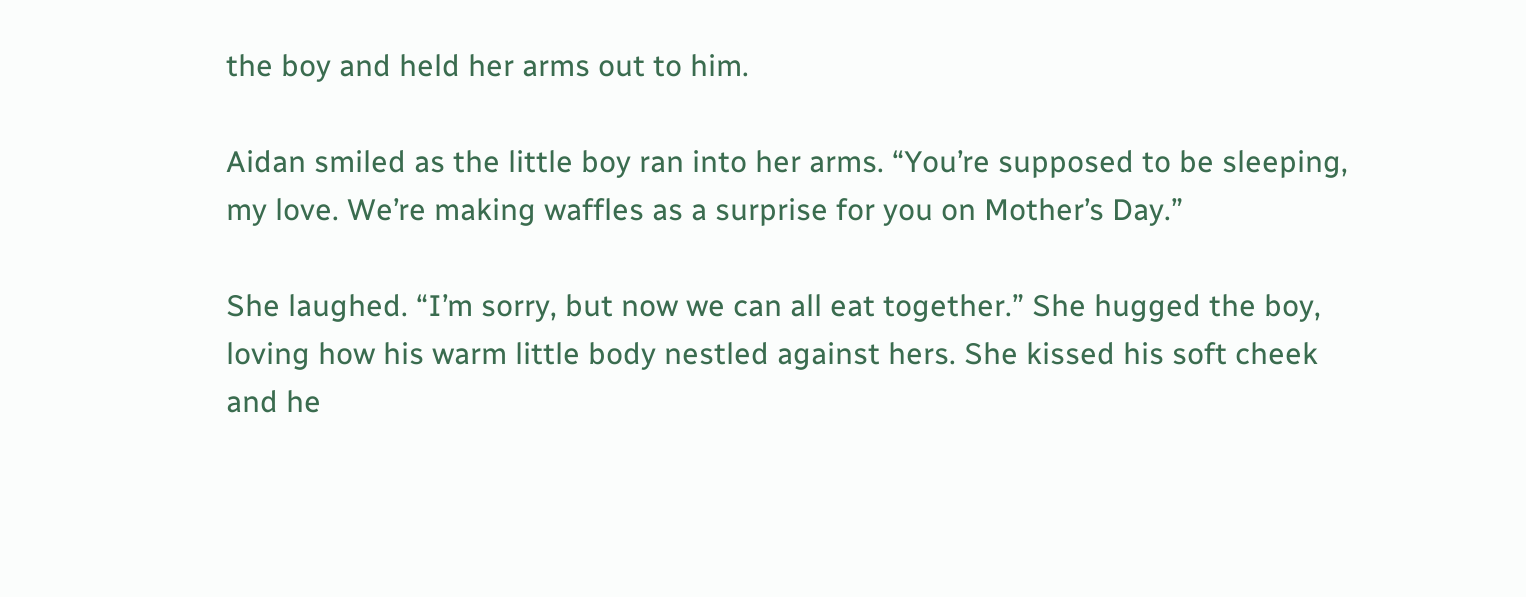the boy and held her arms out to him.

Aidan smiled as the little boy ran into her arms. “You’re supposed to be sleeping, my love. We’re making waffles as a surprise for you on Mother’s Day.”

She laughed. “I’m sorry, but now we can all eat together.” She hugged the boy, loving how his warm little body nestled against hers. She kissed his soft cheek and he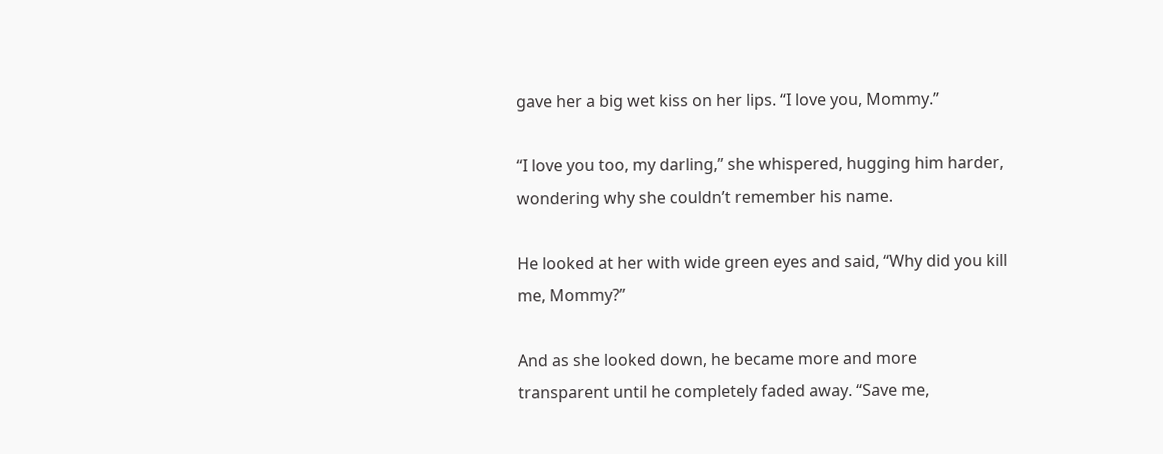gave her a big wet kiss on her lips. “I love you, Mommy.”

“I love you too, my darling,” she whispered, hugging him harder, wondering why she couldn’t remember his name.

He looked at her with wide green eyes and said, “Why did you kill me, Mommy?”

And as she looked down, he became more and more transparent until he completely faded away. “Save me,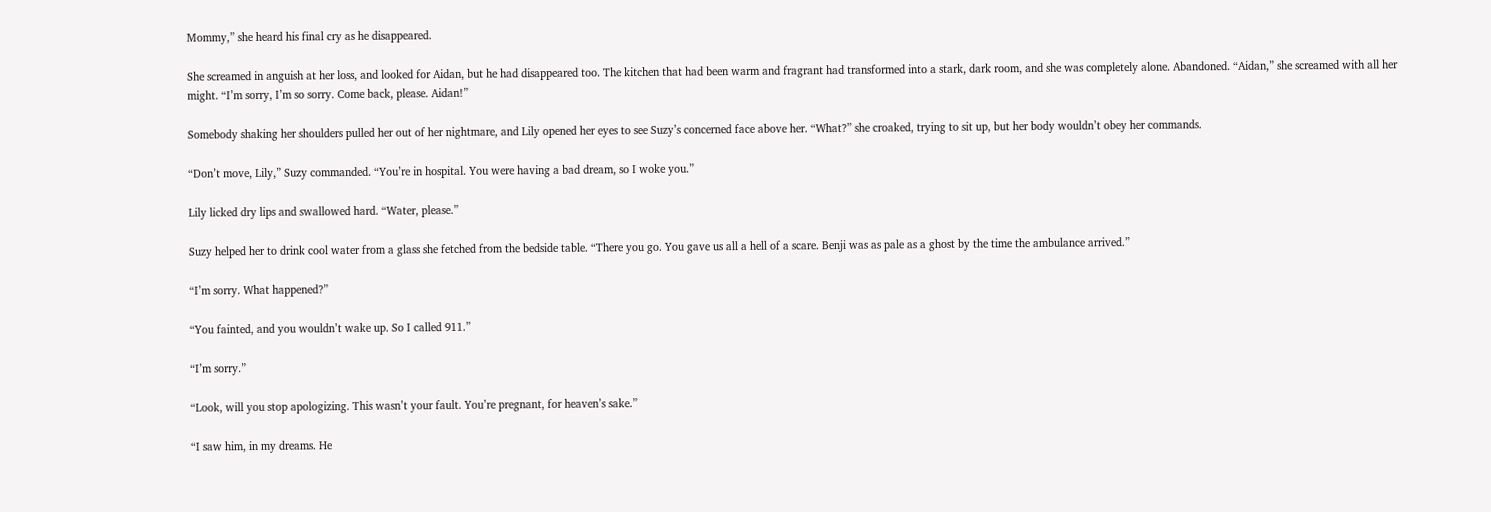Mommy,” she heard his final cry as he disappeared.

She screamed in anguish at her loss, and looked for Aidan, but he had disappeared too. The kitchen that had been warm and fragrant had transformed into a stark, dark room, and she was completely alone. Abandoned. “Aidan,” she screamed with all her might. “I’m sorry, I’m so sorry. Come back, please. Aidan!”

Somebody shaking her shoulders pulled her out of her nightmare, and Lily opened her eyes to see Suzy’s concerned face above her. “What?” she croaked, trying to sit up, but her body wouldn’t obey her commands.

“Don’t move, Lily,” Suzy commanded. “You’re in hospital. You were having a bad dream, so I woke you.”

Lily licked dry lips and swallowed hard. “Water, please.”

Suzy helped her to drink cool water from a glass she fetched from the bedside table. “There you go. You gave us all a hell of a scare. Benji was as pale as a ghost by the time the ambulance arrived.”

“I’m sorry. What happened?”

“You fainted, and you wouldn’t wake up. So I called 911.”

“I’m sorry.”

“Look, will you stop apologizing. This wasn’t your fault. You’re pregnant, for heaven’s sake.”

“I saw him, in my dreams. He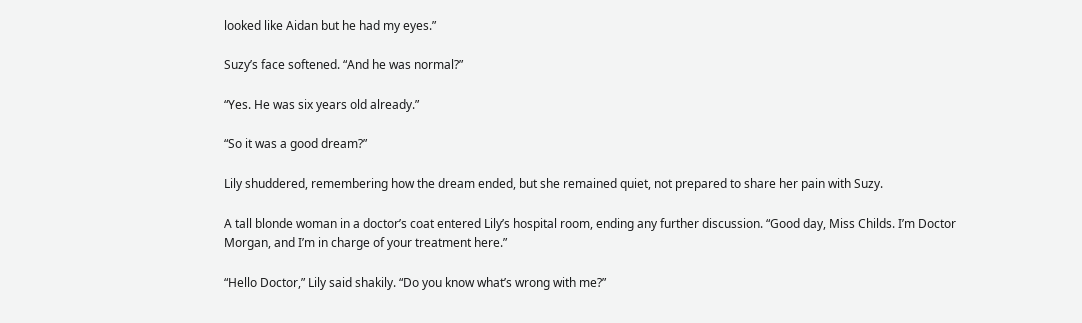looked like Aidan but he had my eyes.”

Suzy’s face softened. “And he was normal?”

“Yes. He was six years old already.”

“So it was a good dream?”

Lily shuddered, remembering how the dream ended, but she remained quiet, not prepared to share her pain with Suzy.

A tall blonde woman in a doctor’s coat entered Lily’s hospital room, ending any further discussion. “Good day, Miss Childs. I’m Doctor Morgan, and I’m in charge of your treatment here.”

“Hello Doctor,” Lily said shakily. “Do you know what’s wrong with me?”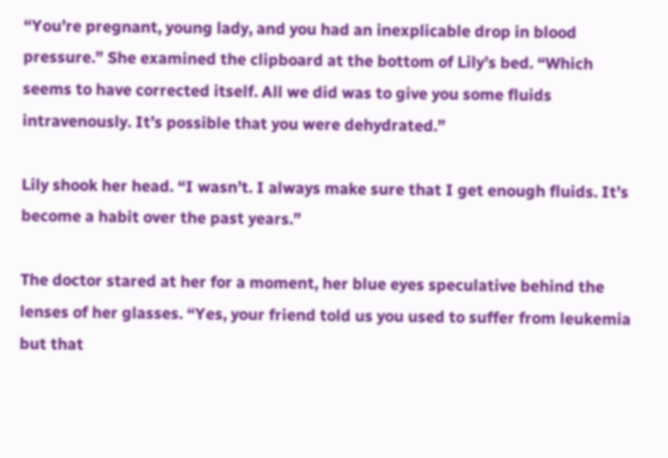“You’re pregnant, young lady, and you had an inexplicable drop in blood pressure.” She examined the clipboard at the bottom of Lily’s bed. “Which seems to have corrected itself. All we did was to give you some fluids intravenously. It’s possible that you were dehydrated.”

Lily shook her head. “I wasn’t. I always make sure that I get enough fluids. It’s become a habit over the past years.”

The doctor stared at her for a moment, her blue eyes speculative behind the lenses of her glasses. “Yes, your friend told us you used to suffer from leukemia but that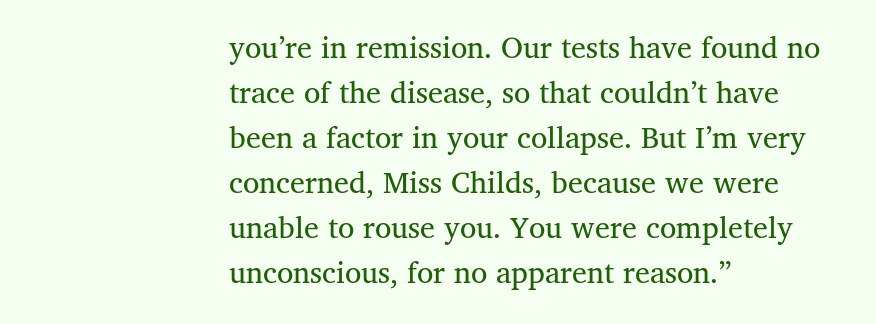you’re in remission. Our tests have found no trace of the disease, so that couldn’t have been a factor in your collapse. But I’m very concerned, Miss Childs, because we were unable to rouse you. You were completely unconscious, for no apparent reason.”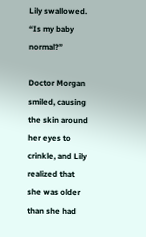Lily swallowed. “Is my baby normal?”

Doctor Morgan smiled, causing the skin around her eyes to crinkle, and Lily realized that she was older than she had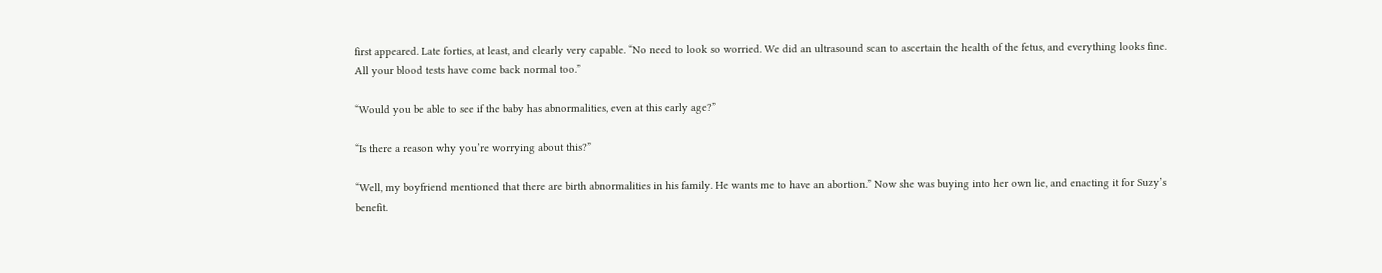first appeared. Late forties, at least, and clearly very capable. “No need to look so worried. We did an ultrasound scan to ascertain the health of the fetus, and everything looks fine. All your blood tests have come back normal too.”

“Would you be able to see if the baby has abnormalities, even at this early age?”

“Is there a reason why you’re worrying about this?”

“Well, my boyfriend mentioned that there are birth abnormalities in his family. He wants me to have an abortion.” Now she was buying into her own lie, and enacting it for Suzy’s benefit.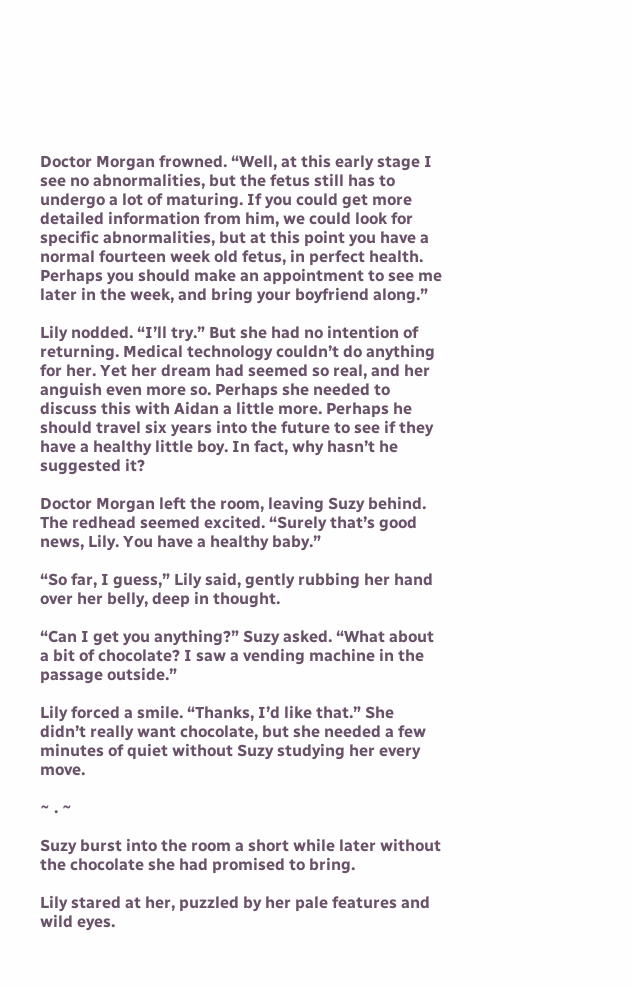Doctor Morgan frowned. “Well, at this early stage I see no abnormalities, but the fetus still has to undergo a lot of maturing. If you could get more detailed information from him, we could look for specific abnormalities, but at this point you have a normal fourteen week old fetus, in perfect health. Perhaps you should make an appointment to see me later in the week, and bring your boyfriend along.”

Lily nodded. “I’ll try.” But she had no intention of returning. Medical technology couldn’t do anything for her. Yet her dream had seemed so real, and her anguish even more so. Perhaps she needed to discuss this with Aidan a little more. Perhaps he should travel six years into the future to see if they have a healthy little boy. In fact, why hasn’t he suggested it?

Doctor Morgan left the room, leaving Suzy behind. The redhead seemed excited. “Surely that’s good news, Lily. You have a healthy baby.”

“So far, I guess,” Lily said, gently rubbing her hand over her belly, deep in thought.

“Can I get you anything?” Suzy asked. “What about a bit of chocolate? I saw a vending machine in the passage outside.”

Lily forced a smile. “Thanks, I’d like that.” She didn’t really want chocolate, but she needed a few minutes of quiet without Suzy studying her every move.

~ . ~

Suzy burst into the room a short while later without the chocolate she had promised to bring.

Lily stared at her, puzzled by her pale features and wild eyes.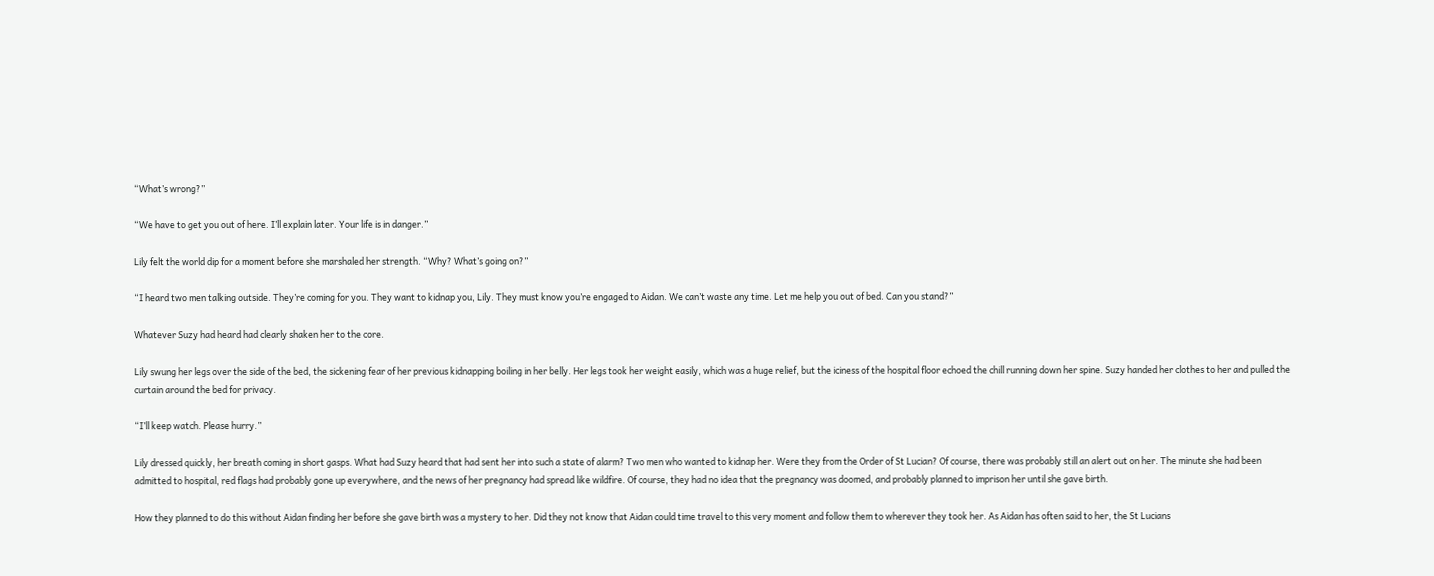“What’s wrong?”

“We have to get you out of here. I’ll explain later. Your life is in danger.”

Lily felt the world dip for a moment before she marshaled her strength. “Why? What’s going on?”

“I heard two men talking outside. They’re coming for you. They want to kidnap you, Lily. They must know you’re engaged to Aidan. We can’t waste any time. Let me help you out of bed. Can you stand?”

Whatever Suzy had heard had clearly shaken her to the core.

Lily swung her legs over the side of the bed, the sickening fear of her previous kidnapping boiling in her belly. Her legs took her weight easily, which was a huge relief, but the iciness of the hospital floor echoed the chill running down her spine. Suzy handed her clothes to her and pulled the curtain around the bed for privacy.

“I’ll keep watch. Please hurry.”

Lily dressed quickly, her breath coming in short gasps. What had Suzy heard that had sent her into such a state of alarm? Two men who wanted to kidnap her. Were they from the Order of St Lucian? Of course, there was probably still an alert out on her. The minute she had been admitted to hospital, red flags had probably gone up everywhere, and the news of her pregnancy had spread like wildfire. Of course, they had no idea that the pregnancy was doomed, and probably planned to imprison her until she gave birth.

How they planned to do this without Aidan finding her before she gave birth was a mystery to her. Did they not know that Aidan could time travel to this very moment and follow them to wherever they took her. As Aidan has often said to her, the St Lucians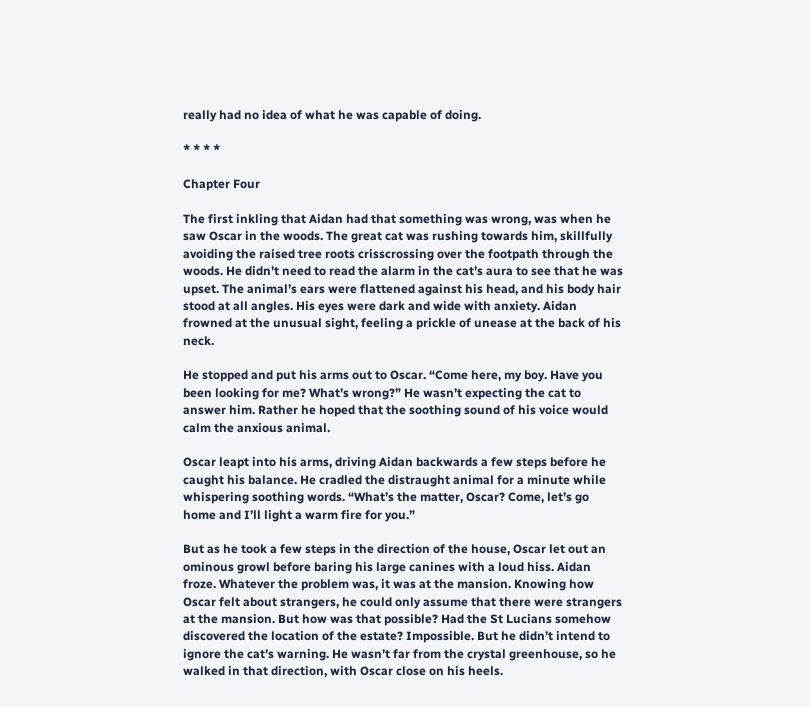really had no idea of what he was capable of doing.

* * * *

Chapter Four

The first inkling that Aidan had that something was wrong, was when he saw Oscar in the woods. The great cat was rushing towards him, skillfully avoiding the raised tree roots crisscrossing over the footpath through the woods. He didn’t need to read the alarm in the cat’s aura to see that he was upset. The animal’s ears were flattened against his head, and his body hair stood at all angles. His eyes were dark and wide with anxiety. Aidan frowned at the unusual sight, feeling a prickle of unease at the back of his neck.

He stopped and put his arms out to Oscar. “Come here, my boy. Have you been looking for me? What’s wrong?” He wasn’t expecting the cat to answer him. Rather he hoped that the soothing sound of his voice would calm the anxious animal.

Oscar leapt into his arms, driving Aidan backwards a few steps before he caught his balance. He cradled the distraught animal for a minute while whispering soothing words. “What’s the matter, Oscar? Come, let’s go home and I’ll light a warm fire for you.”

But as he took a few steps in the direction of the house, Oscar let out an ominous growl before baring his large canines with a loud hiss. Aidan froze. Whatever the problem was, it was at the mansion. Knowing how Oscar felt about strangers, he could only assume that there were strangers at the mansion. But how was that possible? Had the St Lucians somehow discovered the location of the estate? Impossible. But he didn’t intend to ignore the cat’s warning. He wasn’t far from the crystal greenhouse, so he walked in that direction, with Oscar close on his heels.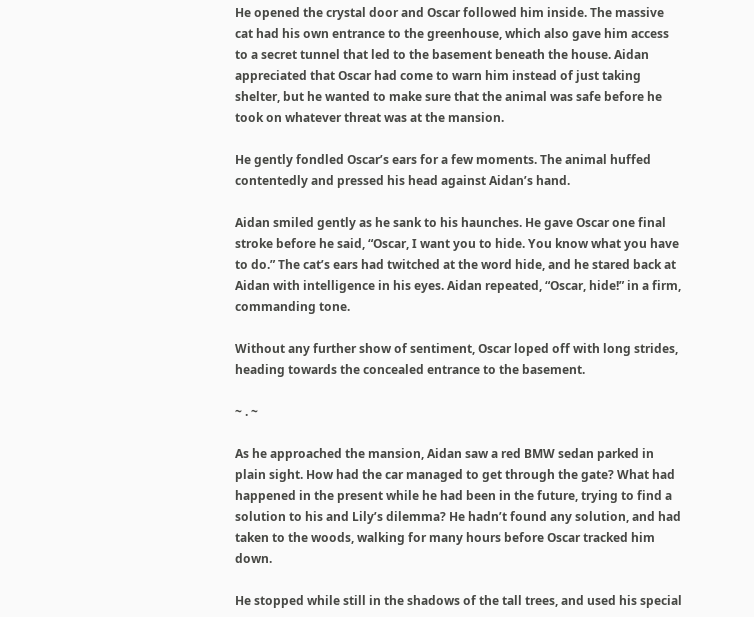He opened the crystal door and Oscar followed him inside. The massive cat had his own entrance to the greenhouse, which also gave him access to a secret tunnel that led to the basement beneath the house. Aidan appreciated that Oscar had come to warn him instead of just taking shelter, but he wanted to make sure that the animal was safe before he took on whatever threat was at the mansion.

He gently fondled Oscar’s ears for a few moments. The animal huffed contentedly and pressed his head against Aidan’s hand.

Aidan smiled gently as he sank to his haunches. He gave Oscar one final stroke before he said, “Oscar, I want you to hide. You know what you have to do.” The cat’s ears had twitched at the word hide, and he stared back at Aidan with intelligence in his eyes. Aidan repeated, “Oscar, hide!” in a firm, commanding tone.

Without any further show of sentiment, Oscar loped off with long strides, heading towards the concealed entrance to the basement.

~ . ~

As he approached the mansion, Aidan saw a red BMW sedan parked in plain sight. How had the car managed to get through the gate? What had happened in the present while he had been in the future, trying to find a solution to his and Lily’s dilemma? He hadn’t found any solution, and had taken to the woods, walking for many hours before Oscar tracked him down.

He stopped while still in the shadows of the tall trees, and used his special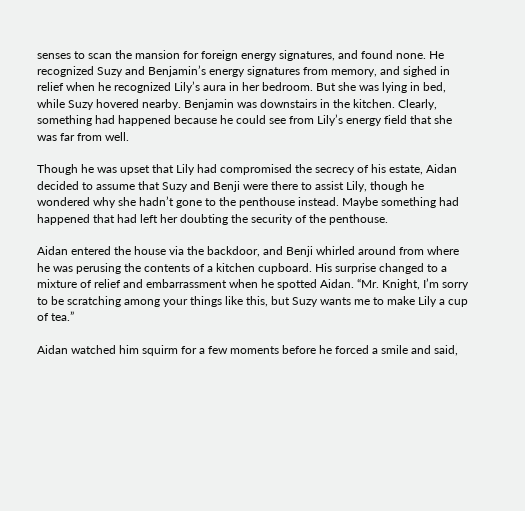senses to scan the mansion for foreign energy signatures, and found none. He recognized Suzy and Benjamin’s energy signatures from memory, and sighed in relief when he recognized Lily’s aura in her bedroom. But she was lying in bed, while Suzy hovered nearby. Benjamin was downstairs in the kitchen. Clearly, something had happened because he could see from Lily’s energy field that she was far from well.

Though he was upset that Lily had compromised the secrecy of his estate, Aidan decided to assume that Suzy and Benji were there to assist Lily, though he wondered why she hadn’t gone to the penthouse instead. Maybe something had happened that had left her doubting the security of the penthouse.

Aidan entered the house via the backdoor, and Benji whirled around from where he was perusing the contents of a kitchen cupboard. His surprise changed to a mixture of relief and embarrassment when he spotted Aidan. “Mr. Knight, I’m sorry to be scratching among your things like this, but Suzy wants me to make Lily a cup of tea.”

Aidan watched him squirm for a few moments before he forced a smile and said,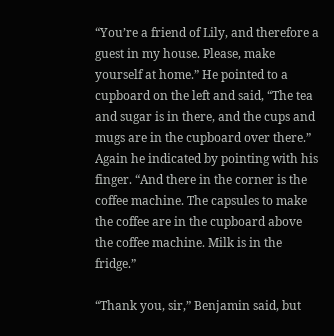“You’re a friend of Lily, and therefore a guest in my house. Please, make yourself at home.” He pointed to a cupboard on the left and said, “The tea and sugar is in there, and the cups and mugs are in the cupboard over there.” Again he indicated by pointing with his finger. “And there in the corner is the coffee machine. The capsules to make the coffee are in the cupboard above the coffee machine. Milk is in the fridge.”

“Thank you, sir,” Benjamin said, but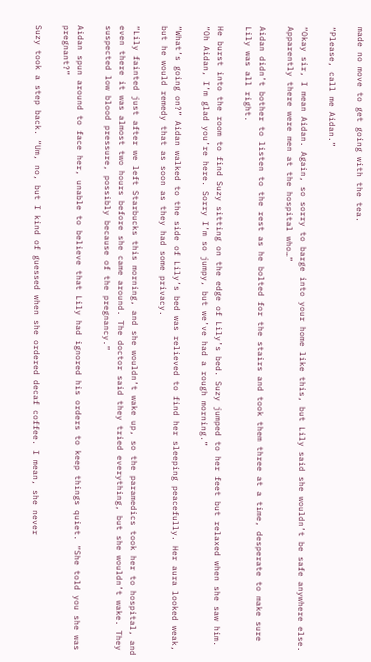made no move to get going with the tea.

“Please, call me Aidan.”

“Okay sir, I mean Aidan. Again, so sorry to barge into your home like this, but Lily said she wouldn’t be safe anywhere else. Apparently there were men at the hospital who…”

Aidan didn’t bother to listen to the rest as he bolted for the stairs and took them three at a time, desperate to make sure Lily was all right.

He burst into the room to find Suzy sitting on the edge of Lily’s bed. Suzy jumped to her feet but relaxed when she saw him. “Oh Aidan, I’m glad you’re here. Sorry I’m so jumpy, but we’ve had a rough morning.”

“What’s going on?” Aidan walked to the side of Lily’s bed was relieved to find her sleeping peacefully. Her aura looked weak, but he would remedy that as soon as they had some privacy.

“Lily fainted just after we left Starbucks this morning, and she wouldn’t wake up, so the paramedics took her to hospital, and even there it was almost two hours before she came around. The doctor said they tried everything, but she wouldn’t wake. They suspected low blood pressure, possibly because of the pregnancy.”

Aidan spun around to face her, unable to believe that Lily had ignored his orders to keep things quiet. “She told you she was pregnant?”

Suzy took a step back. “Um, no, but I kind of guessed when she ordered decaf coffee. I mean, she never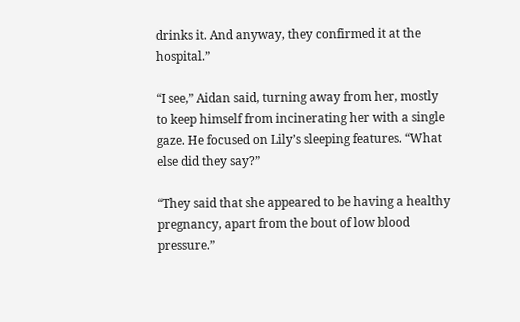drinks it. And anyway, they confirmed it at the hospital.”

“I see,” Aidan said, turning away from her, mostly to keep himself from incinerating her with a single gaze. He focused on Lily’s sleeping features. “What else did they say?”

“They said that she appeared to be having a healthy pregnancy, apart from the bout of low blood pressure.”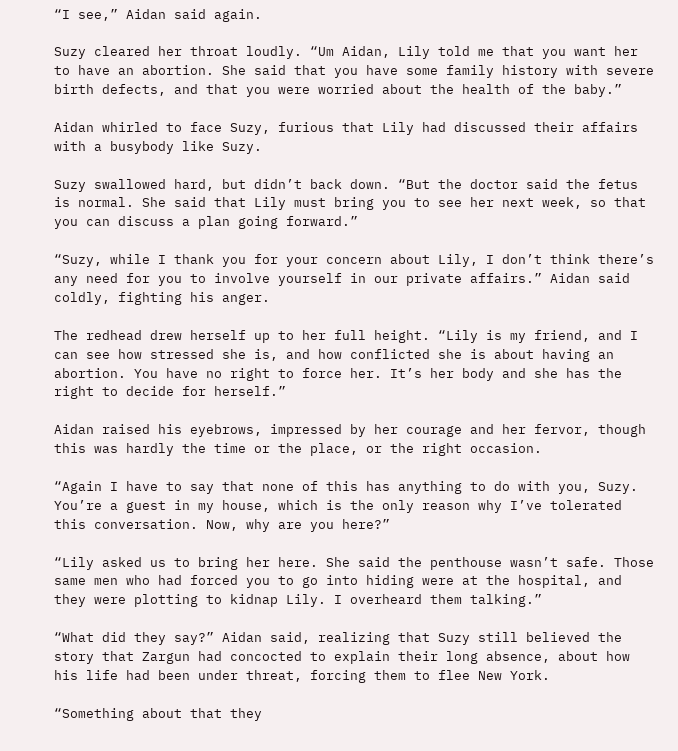“I see,” Aidan said again.

Suzy cleared her throat loudly. “Um Aidan, Lily told me that you want her to have an abortion. She said that you have some family history with severe birth defects, and that you were worried about the health of the baby.”

Aidan whirled to face Suzy, furious that Lily had discussed their affairs with a busybody like Suzy.

Suzy swallowed hard, but didn’t back down. “But the doctor said the fetus is normal. She said that Lily must bring you to see her next week, so that you can discuss a plan going forward.”

“Suzy, while I thank you for your concern about Lily, I don’t think there’s any need for you to involve yourself in our private affairs.” Aidan said coldly, fighting his anger.

The redhead drew herself up to her full height. “Lily is my friend, and I can see how stressed she is, and how conflicted she is about having an abortion. You have no right to force her. It’s her body and she has the right to decide for herself.”

Aidan raised his eyebrows, impressed by her courage and her fervor, though this was hardly the time or the place, or the right occasion.

“Again I have to say that none of this has anything to do with you, Suzy. You’re a guest in my house, which is the only reason why I’ve tolerated this conversation. Now, why are you here?”

“Lily asked us to bring her here. She said the penthouse wasn’t safe. Those same men who had forced you to go into hiding were at the hospital, and they were plotting to kidnap Lily. I overheard them talking.”

“What did they say?” Aidan said, realizing that Suzy still believed the story that Zargun had concocted to explain their long absence, about how his life had been under threat, forcing them to flee New York.

“Something about that they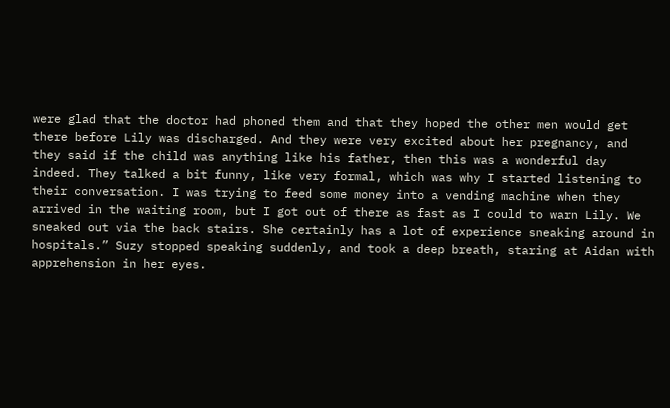were glad that the doctor had phoned them and that they hoped the other men would get there before Lily was discharged. And they were very excited about her pregnancy, and they said if the child was anything like his father, then this was a wonderful day indeed. They talked a bit funny, like very formal, which was why I started listening to their conversation. I was trying to feed some money into a vending machine when they arrived in the waiting room, but I got out of there as fast as I could to warn Lily. We sneaked out via the back stairs. She certainly has a lot of experience sneaking around in hospitals.” Suzy stopped speaking suddenly, and took a deep breath, staring at Aidan with apprehension in her eyes.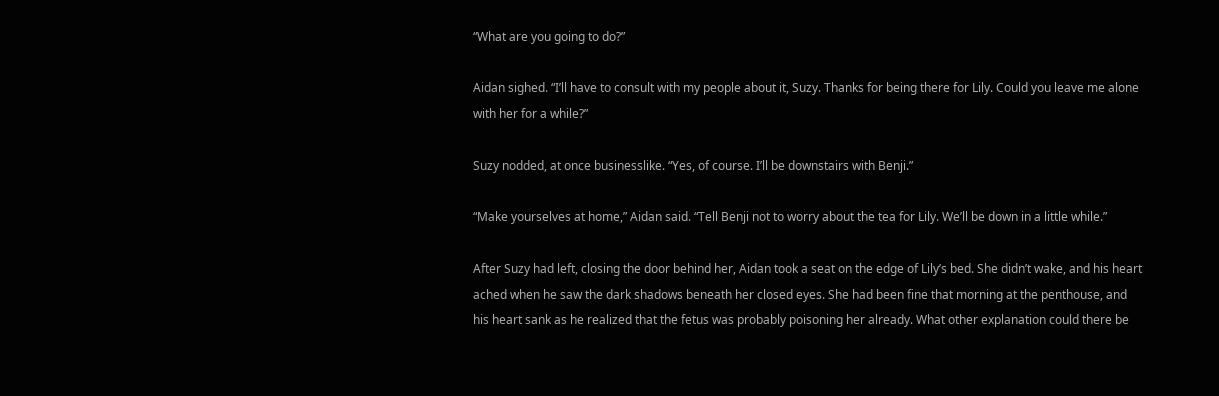“What are you going to do?”

Aidan sighed. “I’ll have to consult with my people about it, Suzy. Thanks for being there for Lily. Could you leave me alone with her for a while?”

Suzy nodded, at once businesslike. “Yes, of course. I’ll be downstairs with Benji.”

“Make yourselves at home,” Aidan said. “Tell Benji not to worry about the tea for Lily. We’ll be down in a little while.”

After Suzy had left, closing the door behind her, Aidan took a seat on the edge of Lily’s bed. She didn’t wake, and his heart ached when he saw the dark shadows beneath her closed eyes. She had been fine that morning at the penthouse, and his heart sank as he realized that the fetus was probably poisoning her already. What other explanation could there be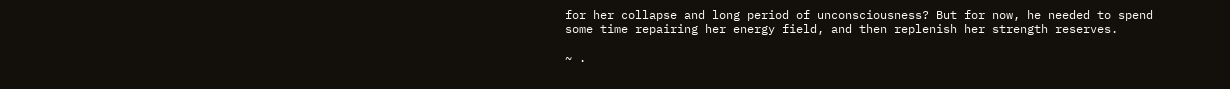for her collapse and long period of unconsciousness? But for now, he needed to spend some time repairing her energy field, and then replenish her strength reserves.

~ .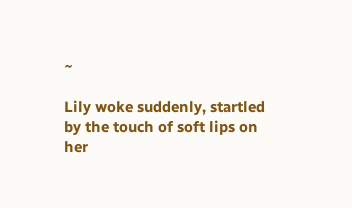~

Lily woke suddenly, startled by the touch of soft lips on her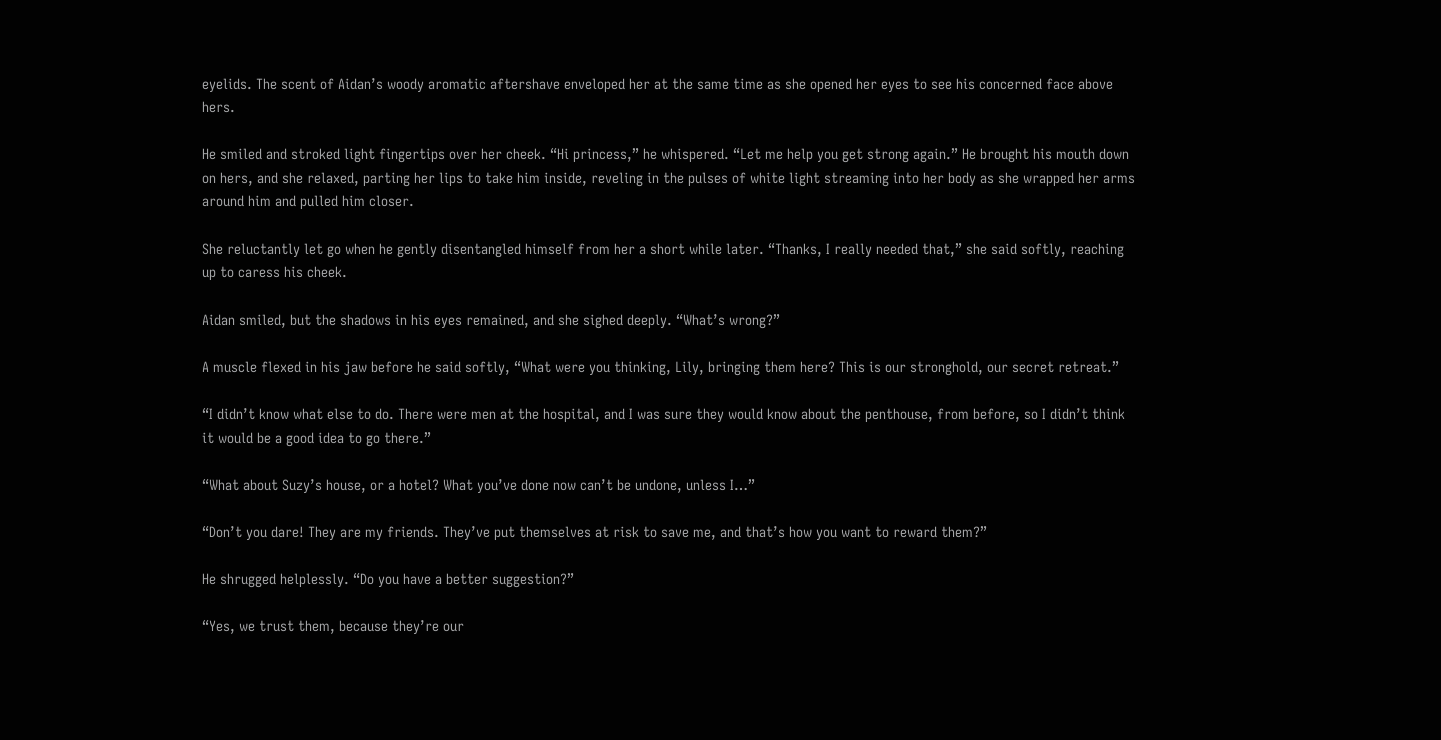eyelids. The scent of Aidan’s woody aromatic aftershave enveloped her at the same time as she opened her eyes to see his concerned face above hers.

He smiled and stroked light fingertips over her cheek. “Hi princess,” he whispered. “Let me help you get strong again.” He brought his mouth down on hers, and she relaxed, parting her lips to take him inside, reveling in the pulses of white light streaming into her body as she wrapped her arms around him and pulled him closer.

She reluctantly let go when he gently disentangled himself from her a short while later. “Thanks, I really needed that,” she said softly, reaching up to caress his cheek.

Aidan smiled, but the shadows in his eyes remained, and she sighed deeply. “What’s wrong?”

A muscle flexed in his jaw before he said softly, “What were you thinking, Lily, bringing them here? This is our stronghold, our secret retreat.”

“I didn’t know what else to do. There were men at the hospital, and I was sure they would know about the penthouse, from before, so I didn’t think it would be a good idea to go there.”

“What about Suzy’s house, or a hotel? What you’ve done now can’t be undone, unless I…”

“Don’t you dare! They are my friends. They’ve put themselves at risk to save me, and that’s how you want to reward them?”

He shrugged helplessly. “Do you have a better suggestion?”

“Yes, we trust them, because they’re our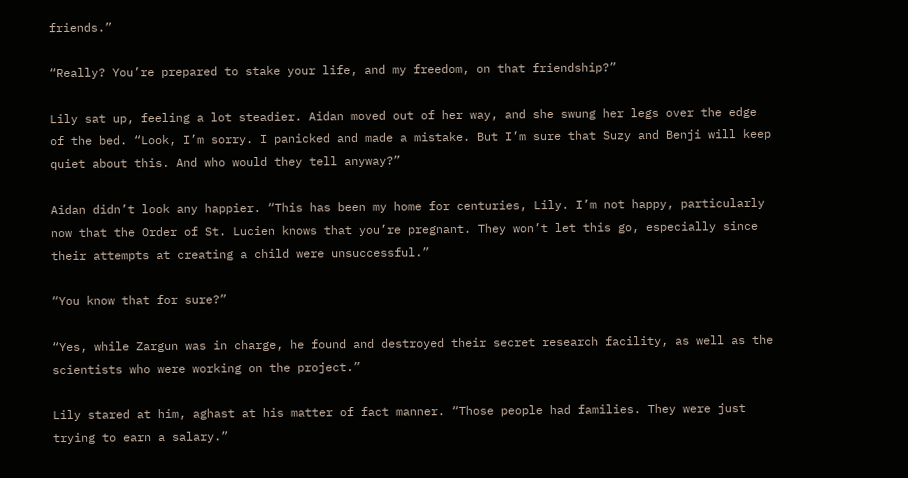friends.”

“Really? You’re prepared to stake your life, and my freedom, on that friendship?”

Lily sat up, feeling a lot steadier. Aidan moved out of her way, and she swung her legs over the edge of the bed. “Look, I’m sorry. I panicked and made a mistake. But I’m sure that Suzy and Benji will keep quiet about this. And who would they tell anyway?”

Aidan didn’t look any happier. “This has been my home for centuries, Lily. I’m not happy, particularly now that the Order of St. Lucien knows that you’re pregnant. They won’t let this go, especially since their attempts at creating a child were unsuccessful.”

“You know that for sure?”

“Yes, while Zargun was in charge, he found and destroyed their secret research facility, as well as the scientists who were working on the project.”

Lily stared at him, aghast at his matter of fact manner. “Those people had families. They were just trying to earn a salary.”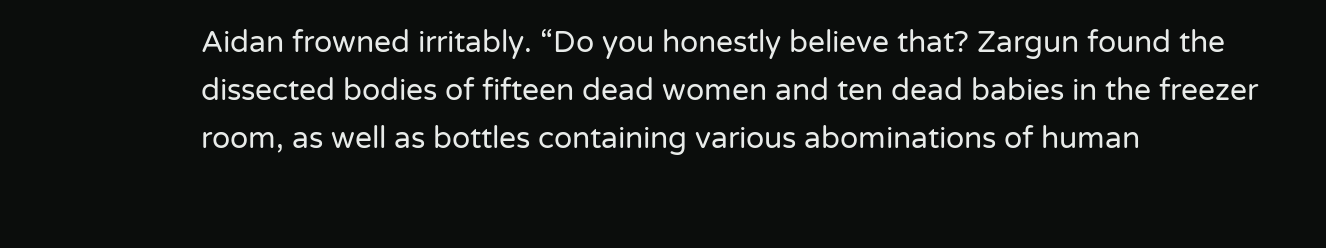Aidan frowned irritably. “Do you honestly believe that? Zargun found the dissected bodies of fifteen dead women and ten dead babies in the freezer room, as well as bottles containing various abominations of human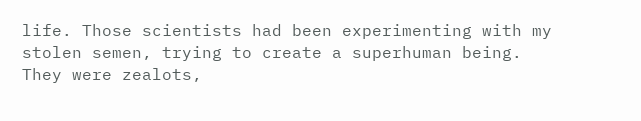life. Those scientists had been experimenting with my stolen semen, trying to create a superhuman being. They were zealots,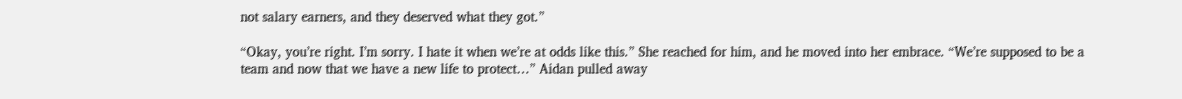not salary earners, and they deserved what they got.”

“Okay, you’re right. I’m sorry. I hate it when we’re at odds like this.” She reached for him, and he moved into her embrace. “We’re supposed to be a team and now that we have a new life to protect…” Aidan pulled away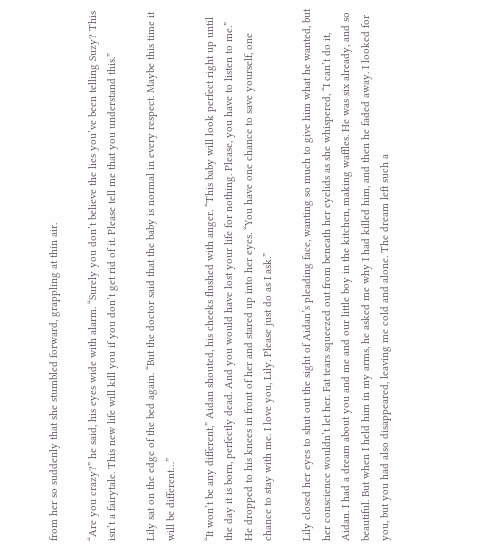from her so suddenly that she stumbled forward, grappling at thin air.

“Are you crazy?” he said, his eyes wide with alarm. “Surely you don’t believe the lies you’ve been telling Suzy? This isn’t a fairytale. This new life will kill you if you don’t get rid of it. Please tell me that you understand this.”

Lily sat on the edge of the bed again. “But the doctor said that the baby is normal in every respect. Maybe this time it will be different…”

“It won’t be any different,” Aidan shouted, his cheeks flushed with anger. “This baby will look perfect right up until the day it is born, perfectly dead. And you would have lost your life for nothing. Please, you have to listen to me.” He dropped to his knees in front of her and stared up into her eyes. “You have one chance to save yourself, one chance to stay with me. I love you, Lily. Please just do as I ask.”

Lily closed her eyes to shut out the sight of Aidan’s pleading face, wanting so much to give him what he wanted, but her conscience wouldn’t let her. Fat tears squeezed out from beneath her eyelids as she whispered, “I can’t do it, Aidan. I had a dream about you and me and our little boy in the kitchen, making waffles. He was six already, and so beautiful. But when I held him in my arms, he asked me why I had killed him, and then he faded away. I looked for you, but you had also disappeared, leaving me cold and alone. The dream left such a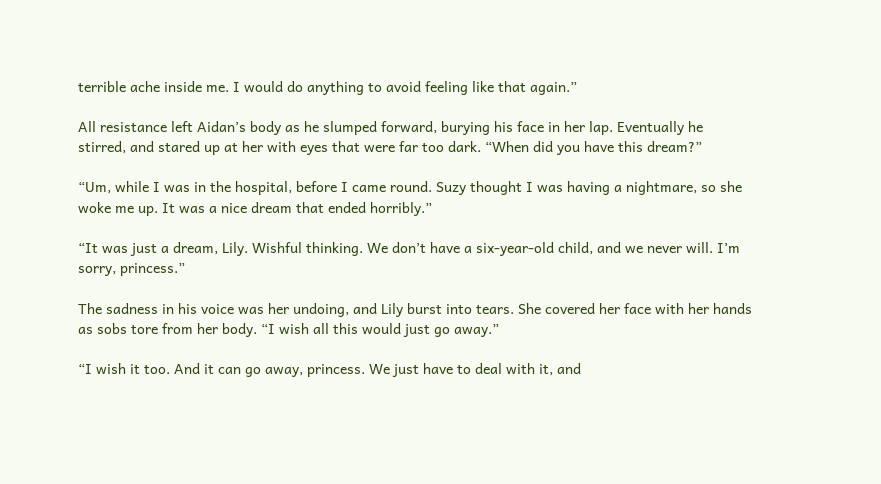terrible ache inside me. I would do anything to avoid feeling like that again.”

All resistance left Aidan’s body as he slumped forward, burying his face in her lap. Eventually he stirred, and stared up at her with eyes that were far too dark. “When did you have this dream?”

“Um, while I was in the hospital, before I came round. Suzy thought I was having a nightmare, so she woke me up. It was a nice dream that ended horribly.”

“It was just a dream, Lily. Wishful thinking. We don’t have a six-year-old child, and we never will. I’m sorry, princess.”

The sadness in his voice was her undoing, and Lily burst into tears. She covered her face with her hands as sobs tore from her body. “I wish all this would just go away.”

“I wish it too. And it can go away, princess. We just have to deal with it, and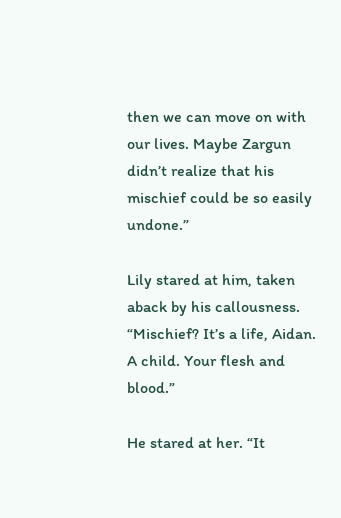then we can move on with our lives. Maybe Zargun didn’t realize that his mischief could be so easily undone.”

Lily stared at him, taken aback by his callousness. “Mischief? It’s a life, Aidan. A child. Your flesh and blood.”

He stared at her. “It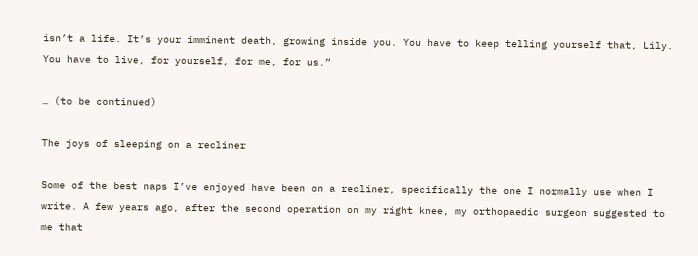isn’t a life. It’s your imminent death, growing inside you. You have to keep telling yourself that, Lily. You have to live, for yourself, for me, for us.”

… (to be continued)

The joys of sleeping on a recliner

Some of the best naps I’ve enjoyed have been on a recliner, specifically the one I normally use when I write. A few years ago, after the second operation on my right knee, my orthopaedic surgeon suggested to me that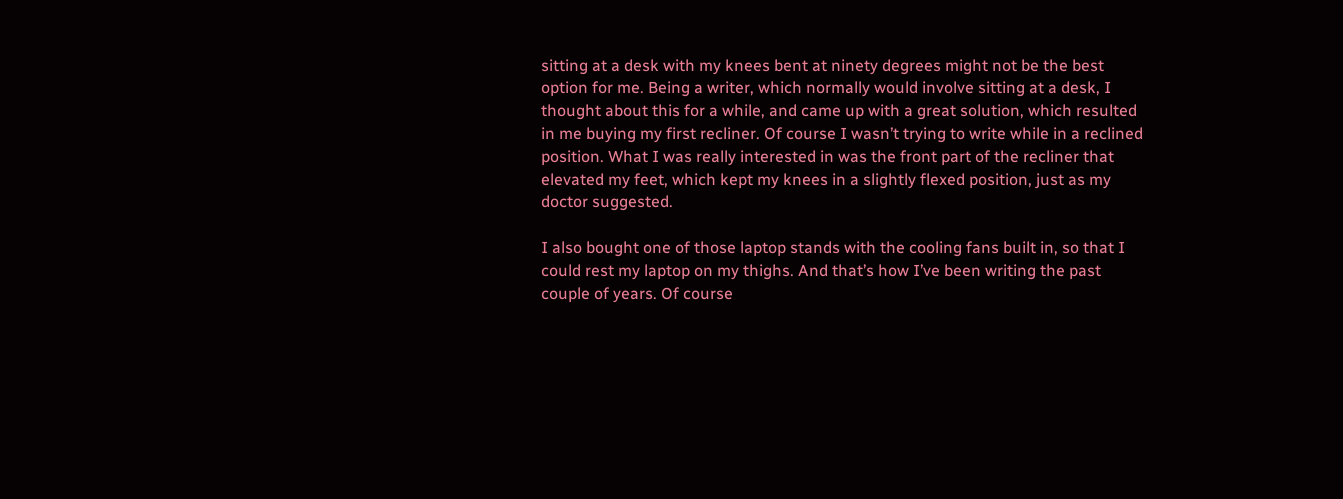sitting at a desk with my knees bent at ninety degrees might not be the best option for me. Being a writer, which normally would involve sitting at a desk, I thought about this for a while, and came up with a great solution, which resulted in me buying my first recliner. Of course I wasn’t trying to write while in a reclined position. What I was really interested in was the front part of the recliner that elevated my feet, which kept my knees in a slightly flexed position, just as my doctor suggested.

I also bought one of those laptop stands with the cooling fans built in, so that I could rest my laptop on my thighs. And that’s how I’ve been writing the past couple of years. Of course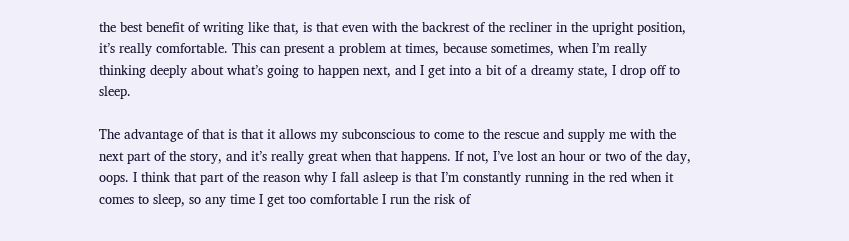the best benefit of writing like that, is that even with the backrest of the recliner in the upright position, it’s really comfortable. This can present a problem at times, because sometimes, when I’m really thinking deeply about what’s going to happen next, and I get into a bit of a dreamy state, I drop off to sleep.

The advantage of that is that it allows my subconscious to come to the rescue and supply me with the next part of the story, and it’s really great when that happens. If not, I’ve lost an hour or two of the day, oops. I think that part of the reason why I fall asleep is that I’m constantly running in the red when it comes to sleep, so any time I get too comfortable I run the risk of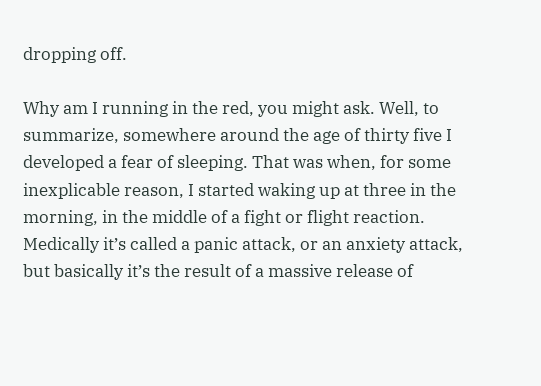dropping off.

Why am I running in the red, you might ask. Well, to summarize, somewhere around the age of thirty five I developed a fear of sleeping. That was when, for some inexplicable reason, I started waking up at three in the morning, in the middle of a fight or flight reaction. Medically it’s called a panic attack, or an anxiety attack, but basically it’s the result of a massive release of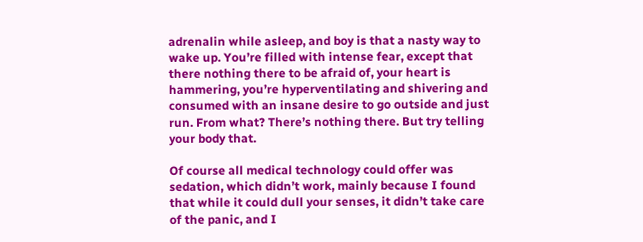adrenalin while asleep, and boy is that a nasty way to wake up. You’re filled with intense fear, except that there nothing there to be afraid of, your heart is hammering, you’re hyperventilating and shivering and consumed with an insane desire to go outside and just run. From what? There’s nothing there. But try telling your body that.

Of course all medical technology could offer was sedation, which didn’t work, mainly because I found that while it could dull your senses, it didn’t take care of the panic, and I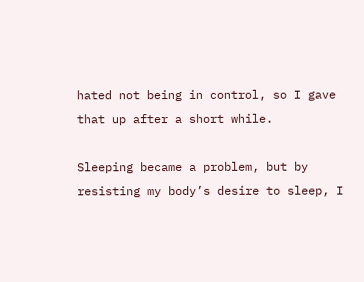hated not being in control, so I gave that up after a short while.

Sleeping became a problem, but by resisting my body’s desire to sleep, I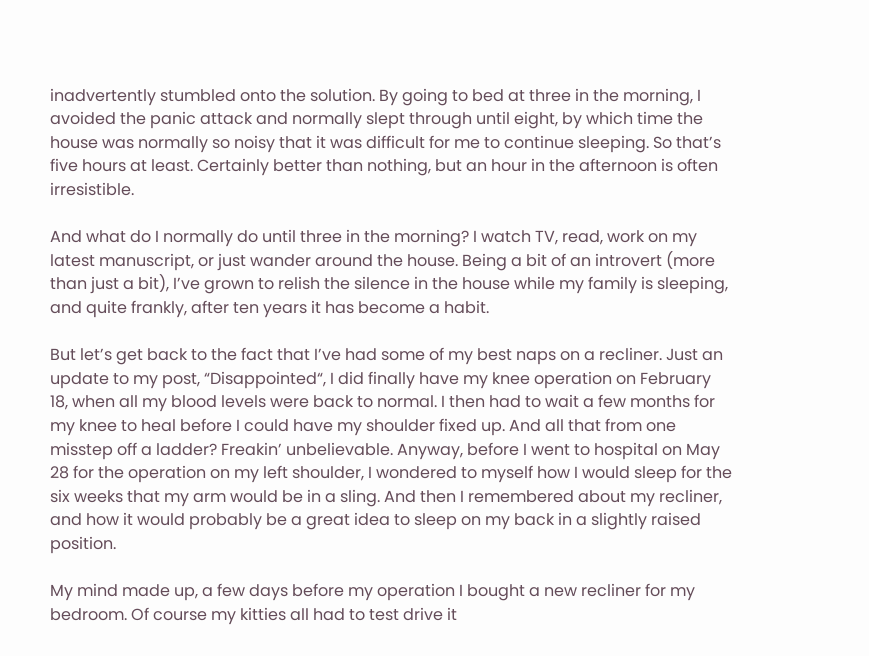inadvertently stumbled onto the solution. By going to bed at three in the morning, I avoided the panic attack and normally slept through until eight, by which time the house was normally so noisy that it was difficult for me to continue sleeping. So that’s five hours at least. Certainly better than nothing, but an hour in the afternoon is often irresistible.

And what do I normally do until three in the morning? I watch TV, read, work on my latest manuscript, or just wander around the house. Being a bit of an introvert (more than just a bit), I’ve grown to relish the silence in the house while my family is sleeping, and quite frankly, after ten years it has become a habit.

But let’s get back to the fact that I’ve had some of my best naps on a recliner. Just an update to my post, “Disappointed“, I did finally have my knee operation on February 18, when all my blood levels were back to normal. I then had to wait a few months for my knee to heal before I could have my shoulder fixed up. And all that from one misstep off a ladder? Freakin’ unbelievable. Anyway, before I went to hospital on May 28 for the operation on my left shoulder, I wondered to myself how I would sleep for the six weeks that my arm would be in a sling. And then I remembered about my recliner, and how it would probably be a great idea to sleep on my back in a slightly raised position.

My mind made up, a few days before my operation I bought a new recliner for my bedroom. Of course my kitties all had to test drive it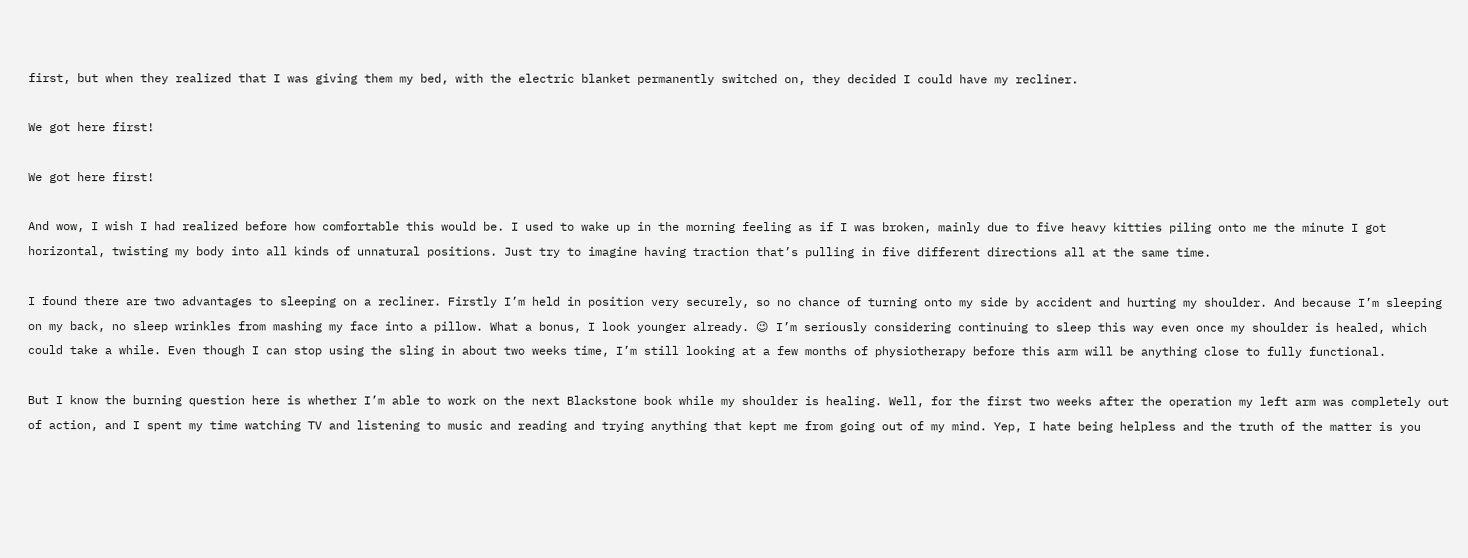first, but when they realized that I was giving them my bed, with the electric blanket permanently switched on, they decided I could have my recliner.

We got here first!

We got here first!

And wow, I wish I had realized before how comfortable this would be. I used to wake up in the morning feeling as if I was broken, mainly due to five heavy kitties piling onto me the minute I got horizontal, twisting my body into all kinds of unnatural positions. Just try to imagine having traction that’s pulling in five different directions all at the same time.

I found there are two advantages to sleeping on a recliner. Firstly I’m held in position very securely, so no chance of turning onto my side by accident and hurting my shoulder. And because I’m sleeping on my back, no sleep wrinkles from mashing my face into a pillow. What a bonus, I look younger already. 😉 I’m seriously considering continuing to sleep this way even once my shoulder is healed, which could take a while. Even though I can stop using the sling in about two weeks time, I’m still looking at a few months of physiotherapy before this arm will be anything close to fully functional.

But I know the burning question here is whether I’m able to work on the next Blackstone book while my shoulder is healing. Well, for the first two weeks after the operation my left arm was completely out of action, and I spent my time watching TV and listening to music and reading and trying anything that kept me from going out of my mind. Yep, I hate being helpless and the truth of the matter is you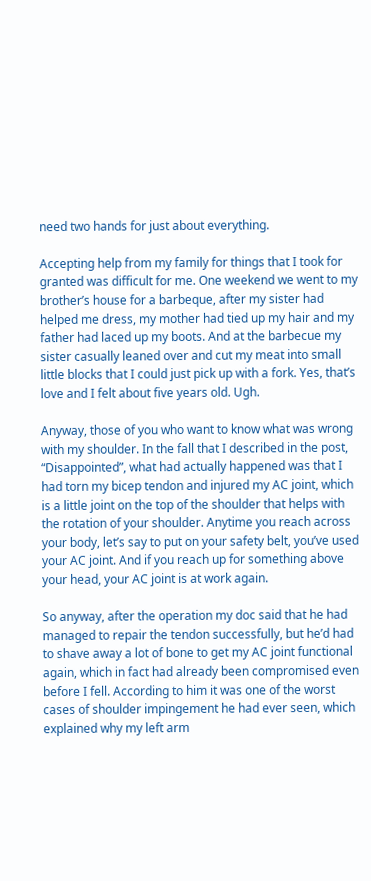need two hands for just about everything.

Accepting help from my family for things that I took for granted was difficult for me. One weekend we went to my brother’s house for a barbeque, after my sister had helped me dress, my mother had tied up my hair and my father had laced up my boots. And at the barbecue my sister casually leaned over and cut my meat into small little blocks that I could just pick up with a fork. Yes, that’s love and I felt about five years old. Ugh.

Anyway, those of you who want to know what was wrong with my shoulder. In the fall that I described in the post, “Disappointed”, what had actually happened was that I had torn my bicep tendon and injured my AC joint, which is a little joint on the top of the shoulder that helps with the rotation of your shoulder. Anytime you reach across your body, let’s say to put on your safety belt, you’ve used your AC joint. And if you reach up for something above your head, your AC joint is at work again.

So anyway, after the operation my doc said that he had managed to repair the tendon successfully, but he’d had to shave away a lot of bone to get my AC joint functional again, which in fact had already been compromised even before I fell. According to him it was one of the worst cases of shoulder impingement he had ever seen, which explained why my left arm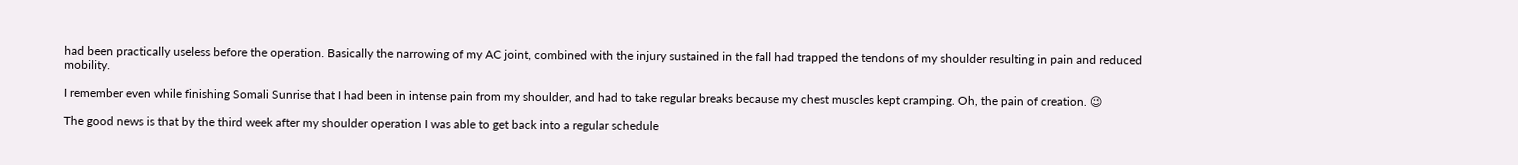had been practically useless before the operation. Basically the narrowing of my AC joint, combined with the injury sustained in the fall had trapped the tendons of my shoulder resulting in pain and reduced mobility.

I remember even while finishing Somali Sunrise that I had been in intense pain from my shoulder, and had to take regular breaks because my chest muscles kept cramping. Oh, the pain of creation. 😉

The good news is that by the third week after my shoulder operation I was able to get back into a regular schedule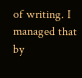of writing. I managed that by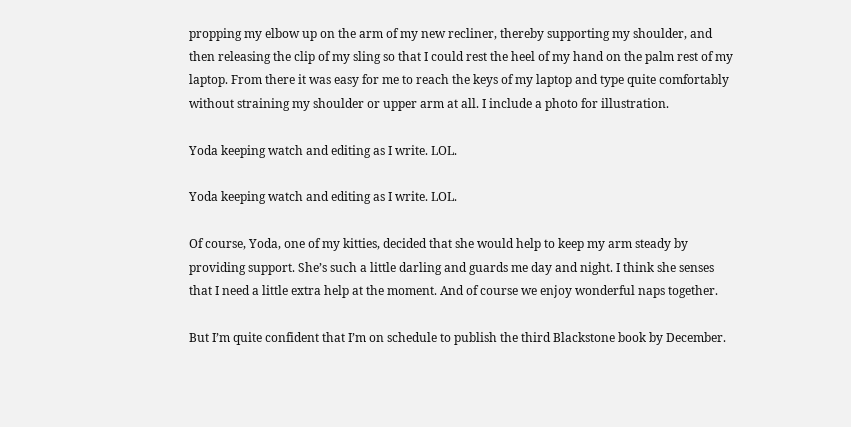propping my elbow up on the arm of my new recliner, thereby supporting my shoulder, and then releasing the clip of my sling so that I could rest the heel of my hand on the palm rest of my laptop. From there it was easy for me to reach the keys of my laptop and type quite comfortably without straining my shoulder or upper arm at all. I include a photo for illustration.

Yoda keeping watch and editing as I write. LOL.

Yoda keeping watch and editing as I write. LOL.

Of course, Yoda, one of my kitties, decided that she would help to keep my arm steady by providing support. She’s such a little darling and guards me day and night. I think she senses that I need a little extra help at the moment. And of course we enjoy wonderful naps together.

But I’m quite confident that I’m on schedule to publish the third Blackstone book by December.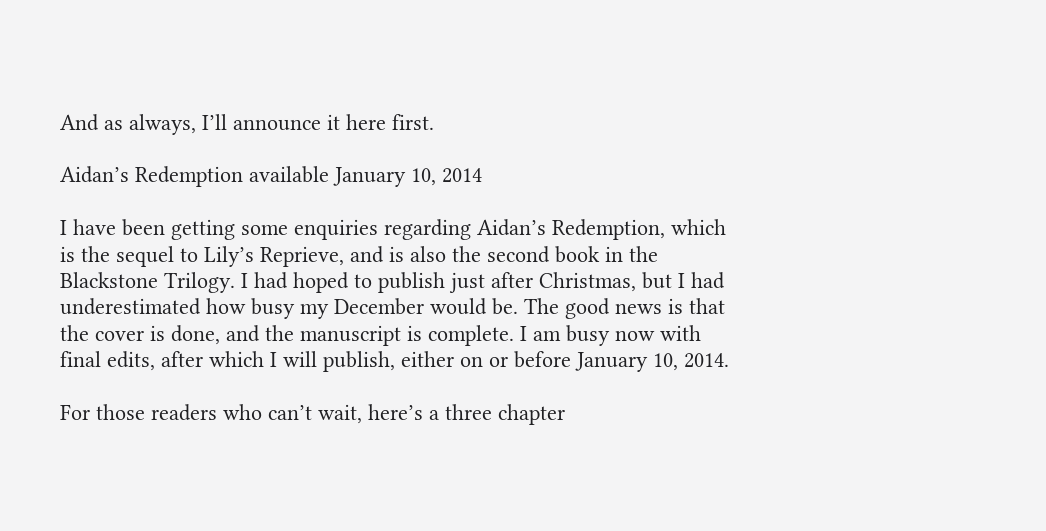And as always, I’ll announce it here first.

Aidan’s Redemption available January 10, 2014

I have been getting some enquiries regarding Aidan’s Redemption, which is the sequel to Lily’s Reprieve, and is also the second book in the Blackstone Trilogy. I had hoped to publish just after Christmas, but I had underestimated how busy my December would be. The good news is that the cover is done, and the manuscript is complete. I am busy now with final edits, after which I will publish, either on or before January 10, 2014.

For those readers who can’t wait, here’s a three chapter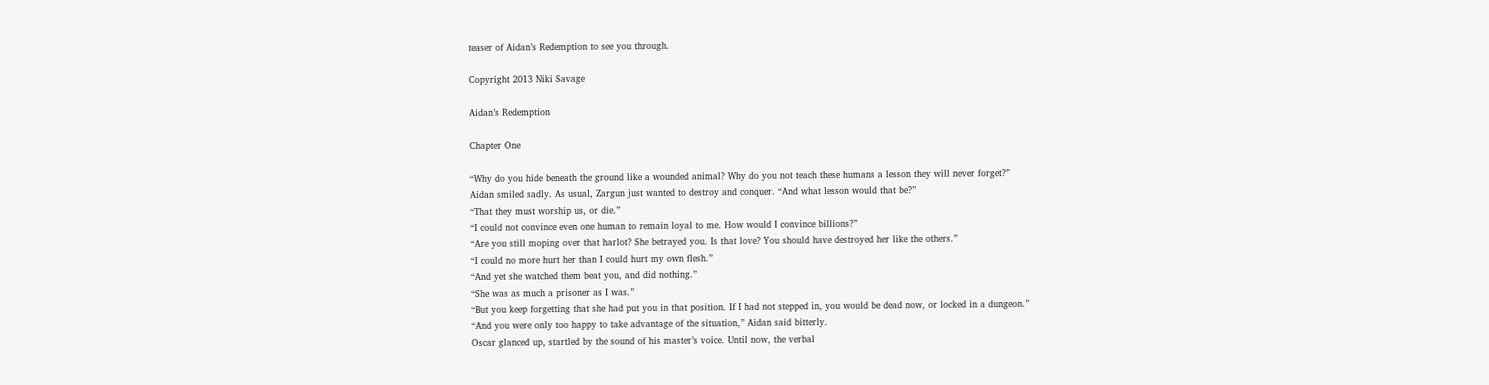teaser of Aidan’s Redemption to see you through.

Copyright 2013 Niki Savage

Aidan’s Redemption

Chapter One

“Why do you hide beneath the ground like a wounded animal? Why do you not teach these humans a lesson they will never forget?”
Aidan smiled sadly. As usual, Zargun just wanted to destroy and conquer. “And what lesson would that be?”
“That they must worship us, or die.”
“I could not convince even one human to remain loyal to me. How would I convince billions?”
“Are you still moping over that harlot? She betrayed you. Is that love? You should have destroyed her like the others.”
“I could no more hurt her than I could hurt my own flesh.”
“And yet she watched them beat you, and did nothing.”
“She was as much a prisoner as I was.”
“But you keep forgetting that she had put you in that position. If I had not stepped in, you would be dead now, or locked in a dungeon.”
“And you were only too happy to take advantage of the situation,” Aidan said bitterly.
Oscar glanced up, startled by the sound of his master’s voice. Until now, the verbal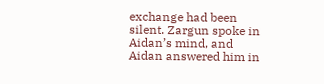exchange had been silent. Zargun spoke in Aidan’s mind, and Aidan answered him in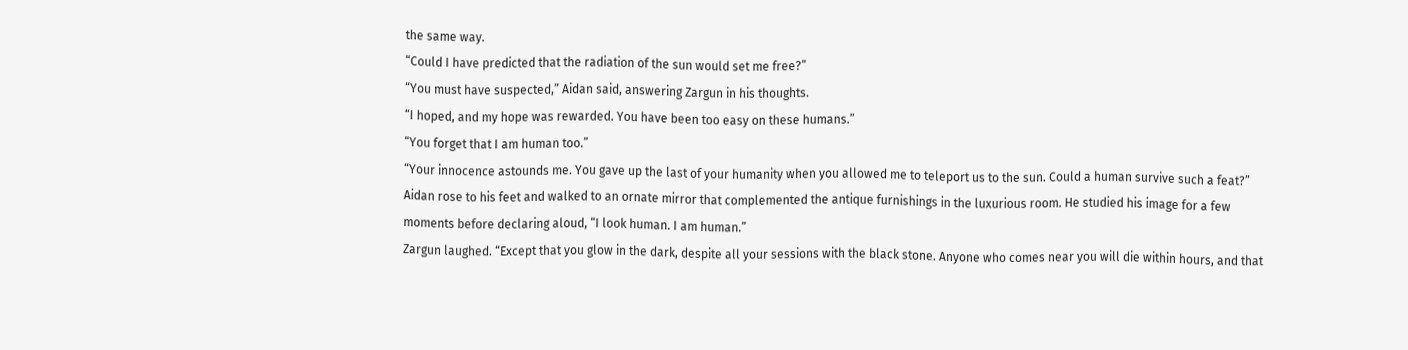the same way.
“Could I have predicted that the radiation of the sun would set me free?”
“You must have suspected,” Aidan said, answering Zargun in his thoughts.
“I hoped, and my hope was rewarded. You have been too easy on these humans.”
“You forget that I am human too.”
“Your innocence astounds me. You gave up the last of your humanity when you allowed me to teleport us to the sun. Could a human survive such a feat?”
Aidan rose to his feet and walked to an ornate mirror that complemented the antique furnishings in the luxurious room. He studied his image for a few moments before declaring aloud, “I look human. I am human.”
Zargun laughed. “Except that you glow in the dark, despite all your sessions with the black stone. Anyone who comes near you will die within hours, and that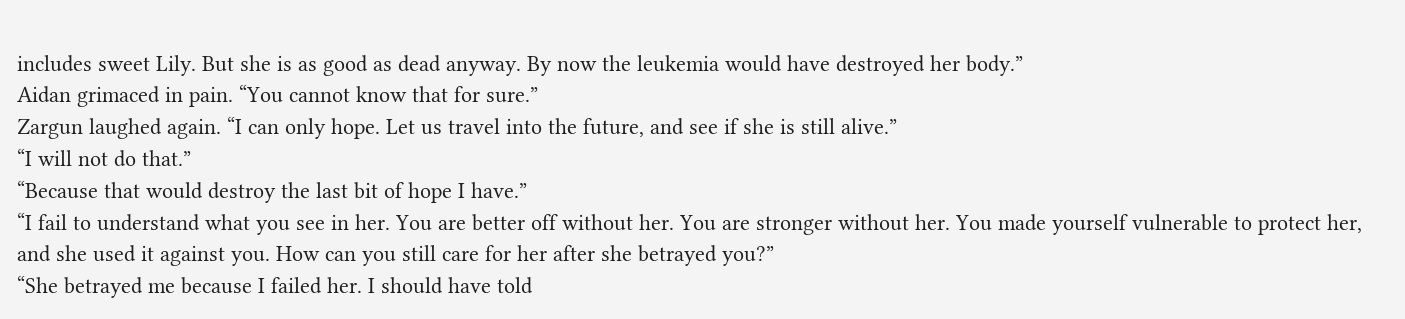includes sweet Lily. But she is as good as dead anyway. By now the leukemia would have destroyed her body.”
Aidan grimaced in pain. “You cannot know that for sure.”
Zargun laughed again. “I can only hope. Let us travel into the future, and see if she is still alive.”
“I will not do that.”
“Because that would destroy the last bit of hope I have.”
“I fail to understand what you see in her. You are better off without her. You are stronger without her. You made yourself vulnerable to protect her, and she used it against you. How can you still care for her after she betrayed you?”
“She betrayed me because I failed her. I should have told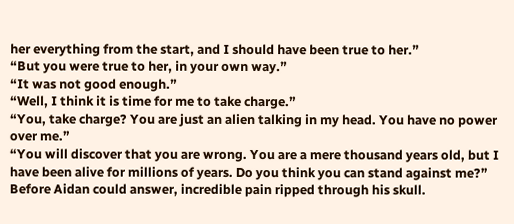her everything from the start, and I should have been true to her.”
“But you were true to her, in your own way.”
“It was not good enough.”
“Well, I think it is time for me to take charge.”
“You, take charge? You are just an alien talking in my head. You have no power over me.”
“You will discover that you are wrong. You are a mere thousand years old, but I have been alive for millions of years. Do you think you can stand against me?”
Before Aidan could answer, incredible pain ripped through his skull.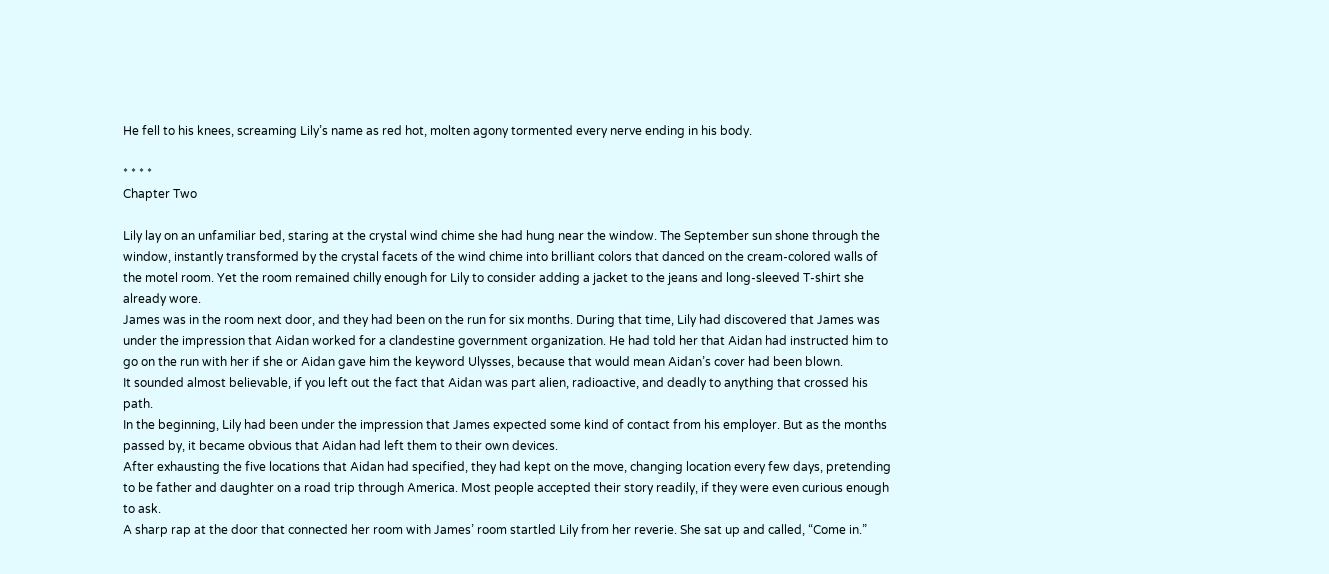He fell to his knees, screaming Lily’s name as red hot, molten agony tormented every nerve ending in his body.

* * * *
Chapter Two

Lily lay on an unfamiliar bed, staring at the crystal wind chime she had hung near the window. The September sun shone through the window, instantly transformed by the crystal facets of the wind chime into brilliant colors that danced on the cream-colored walls of the motel room. Yet the room remained chilly enough for Lily to consider adding a jacket to the jeans and long-sleeved T-shirt she already wore.
James was in the room next door, and they had been on the run for six months. During that time, Lily had discovered that James was under the impression that Aidan worked for a clandestine government organization. He had told her that Aidan had instructed him to go on the run with her if she or Aidan gave him the keyword Ulysses, because that would mean Aidan’s cover had been blown.
It sounded almost believable, if you left out the fact that Aidan was part alien, radioactive, and deadly to anything that crossed his path.
In the beginning, Lily had been under the impression that James expected some kind of contact from his employer. But as the months passed by, it became obvious that Aidan had left them to their own devices.
After exhausting the five locations that Aidan had specified, they had kept on the move, changing location every few days, pretending to be father and daughter on a road trip through America. Most people accepted their story readily, if they were even curious enough to ask.
A sharp rap at the door that connected her room with James’ room startled Lily from her reverie. She sat up and called, “Come in.”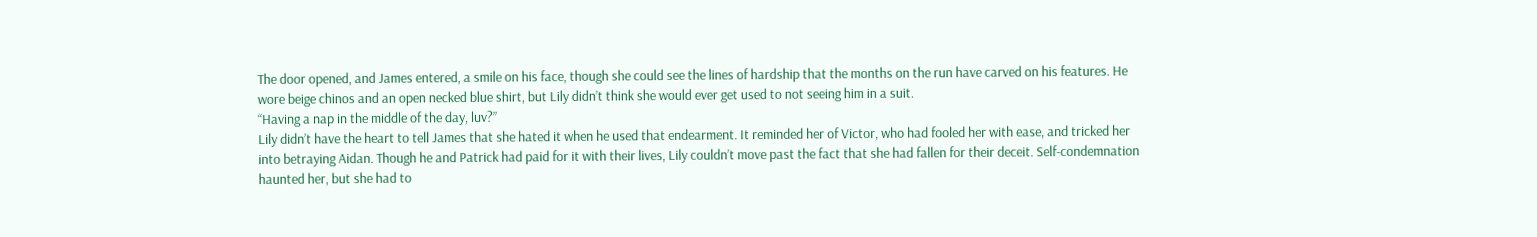The door opened, and James entered, a smile on his face, though she could see the lines of hardship that the months on the run have carved on his features. He wore beige chinos and an open necked blue shirt, but Lily didn’t think she would ever get used to not seeing him in a suit.
“Having a nap in the middle of the day, luv?”
Lily didn’t have the heart to tell James that she hated it when he used that endearment. It reminded her of Victor, who had fooled her with ease, and tricked her into betraying Aidan. Though he and Patrick had paid for it with their lives, Lily couldn’t move past the fact that she had fallen for their deceit. Self-condemnation haunted her, but she had to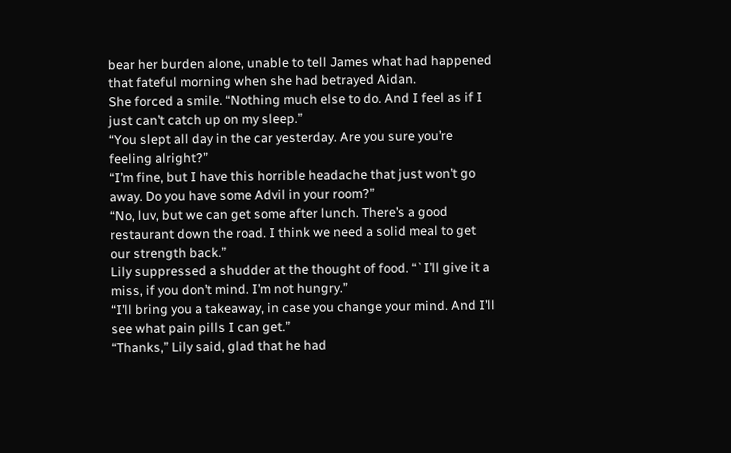bear her burden alone, unable to tell James what had happened that fateful morning when she had betrayed Aidan.
She forced a smile. “Nothing much else to do. And I feel as if I just can’t catch up on my sleep.”
“You slept all day in the car yesterday. Are you sure you’re feeling alright?”
“I’m fine, but I have this horrible headache that just won’t go away. Do you have some Advil in your room?”
“No, luv, but we can get some after lunch. There’s a good restaurant down the road. I think we need a solid meal to get our strength back.”
Lily suppressed a shudder at the thought of food. “`I’ll give it a miss, if you don’t mind. I’m not hungry.”
“I’ll bring you a takeaway, in case you change your mind. And I’ll see what pain pills I can get.”
“Thanks,” Lily said, glad that he had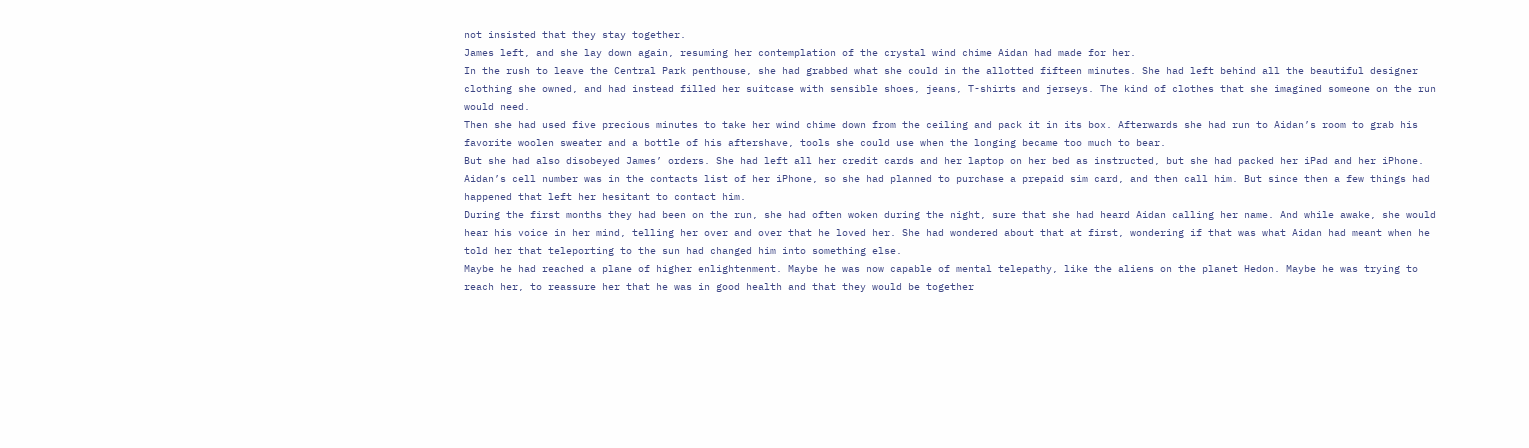not insisted that they stay together.
James left, and she lay down again, resuming her contemplation of the crystal wind chime Aidan had made for her.
In the rush to leave the Central Park penthouse, she had grabbed what she could in the allotted fifteen minutes. She had left behind all the beautiful designer clothing she owned, and had instead filled her suitcase with sensible shoes, jeans, T-shirts and jerseys. The kind of clothes that she imagined someone on the run would need.
Then she had used five precious minutes to take her wind chime down from the ceiling and pack it in its box. Afterwards she had run to Aidan’s room to grab his favorite woolen sweater and a bottle of his aftershave, tools she could use when the longing became too much to bear.
But she had also disobeyed James’ orders. She had left all her credit cards and her laptop on her bed as instructed, but she had packed her iPad and her iPhone. Aidan’s cell number was in the contacts list of her iPhone, so she had planned to purchase a prepaid sim card, and then call him. But since then a few things had happened that left her hesitant to contact him.
During the first months they had been on the run, she had often woken during the night, sure that she had heard Aidan calling her name. And while awake, she would hear his voice in her mind, telling her over and over that he loved her. She had wondered about that at first, wondering if that was what Aidan had meant when he told her that teleporting to the sun had changed him into something else.
Maybe he had reached a plane of higher enlightenment. Maybe he was now capable of mental telepathy, like the aliens on the planet Hedon. Maybe he was trying to reach her, to reassure her that he was in good health and that they would be together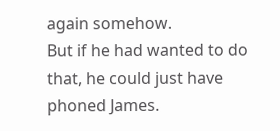again somehow.
But if he had wanted to do that, he could just have phoned James.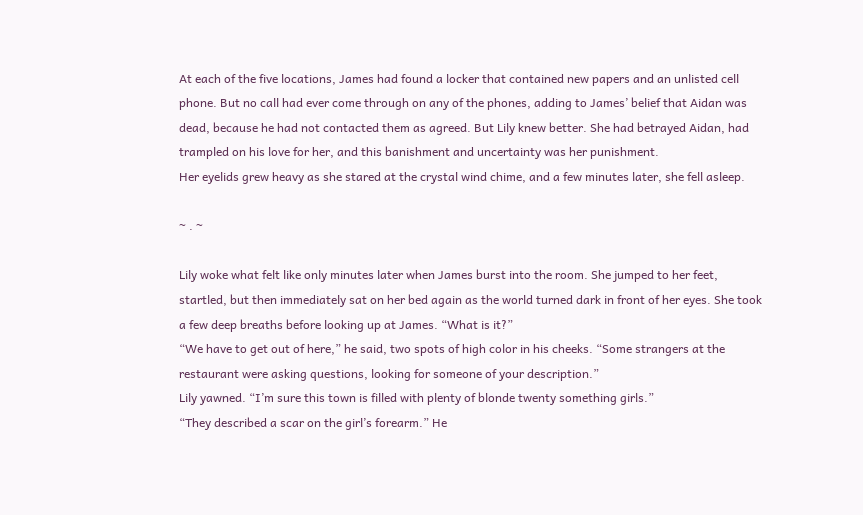At each of the five locations, James had found a locker that contained new papers and an unlisted cell phone. But no call had ever come through on any of the phones, adding to James’ belief that Aidan was dead, because he had not contacted them as agreed. But Lily knew better. She had betrayed Aidan, had trampled on his love for her, and this banishment and uncertainty was her punishment.
Her eyelids grew heavy as she stared at the crystal wind chime, and a few minutes later, she fell asleep.

~ . ~

Lily woke what felt like only minutes later when James burst into the room. She jumped to her feet, startled, but then immediately sat on her bed again as the world turned dark in front of her eyes. She took a few deep breaths before looking up at James. “What is it?”
“We have to get out of here,” he said, two spots of high color in his cheeks. “Some strangers at the restaurant were asking questions, looking for someone of your description.”
Lily yawned. “I’m sure this town is filled with plenty of blonde twenty something girls.”
“They described a scar on the girl’s forearm.” He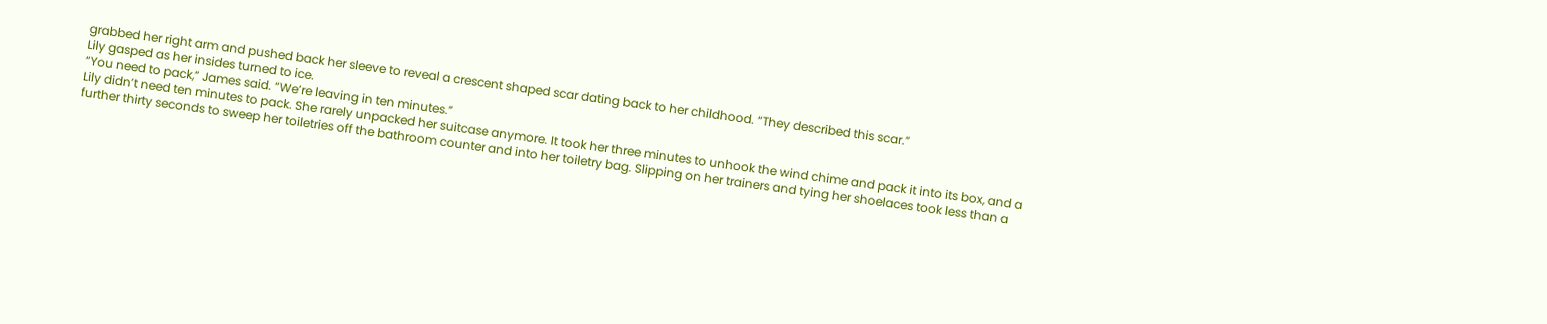grabbed her right arm and pushed back her sleeve to reveal a crescent shaped scar dating back to her childhood. “They described this scar.”
Lily gasped as her insides turned to ice.
“You need to pack,” James said. “We’re leaving in ten minutes.”
Lily didn’t need ten minutes to pack. She rarely unpacked her suitcase anymore. It took her three minutes to unhook the wind chime and pack it into its box, and a further thirty seconds to sweep her toiletries off the bathroom counter and into her toiletry bag. Slipping on her trainers and tying her shoelaces took less than a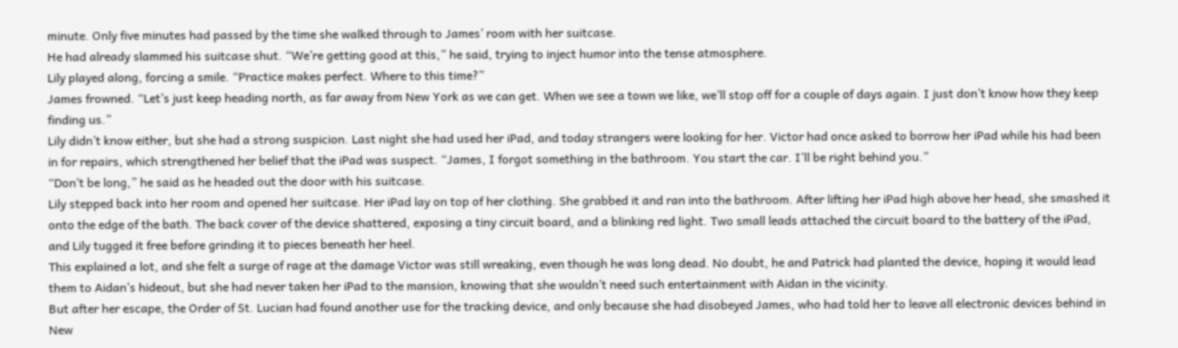minute. Only five minutes had passed by the time she walked through to James’ room with her suitcase.
He had already slammed his suitcase shut. “We’re getting good at this,” he said, trying to inject humor into the tense atmosphere.
Lily played along, forcing a smile. “Practice makes perfect. Where to this time?”
James frowned. “Let’s just keep heading north, as far away from New York as we can get. When we see a town we like, we’ll stop off for a couple of days again. I just don’t know how they keep finding us.”
Lily didn’t know either, but she had a strong suspicion. Last night she had used her iPad, and today strangers were looking for her. Victor had once asked to borrow her iPad while his had been in for repairs, which strengthened her belief that the iPad was suspect. “James, I forgot something in the bathroom. You start the car. I’ll be right behind you.”
“Don’t be long,” he said as he headed out the door with his suitcase.
Lily stepped back into her room and opened her suitcase. Her iPad lay on top of her clothing. She grabbed it and ran into the bathroom. After lifting her iPad high above her head, she smashed it onto the edge of the bath. The back cover of the device shattered, exposing a tiny circuit board, and a blinking red light. Two small leads attached the circuit board to the battery of the iPad, and Lily tugged it free before grinding it to pieces beneath her heel.
This explained a lot, and she felt a surge of rage at the damage Victor was still wreaking, even though he was long dead. No doubt, he and Patrick had planted the device, hoping it would lead them to Aidan’s hideout, but she had never taken her iPad to the mansion, knowing that she wouldn’t need such entertainment with Aidan in the vicinity.
But after her escape, the Order of St. Lucian had found another use for the tracking device, and only because she had disobeyed James, who had told her to leave all electronic devices behind in New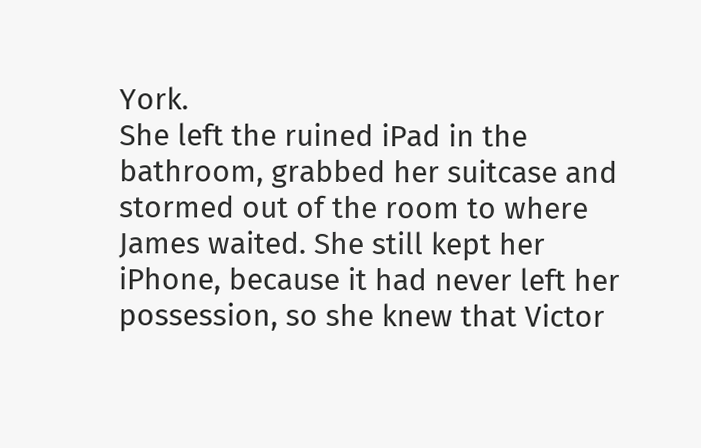York.
She left the ruined iPad in the bathroom, grabbed her suitcase and stormed out of the room to where James waited. She still kept her iPhone, because it had never left her possession, so she knew that Victor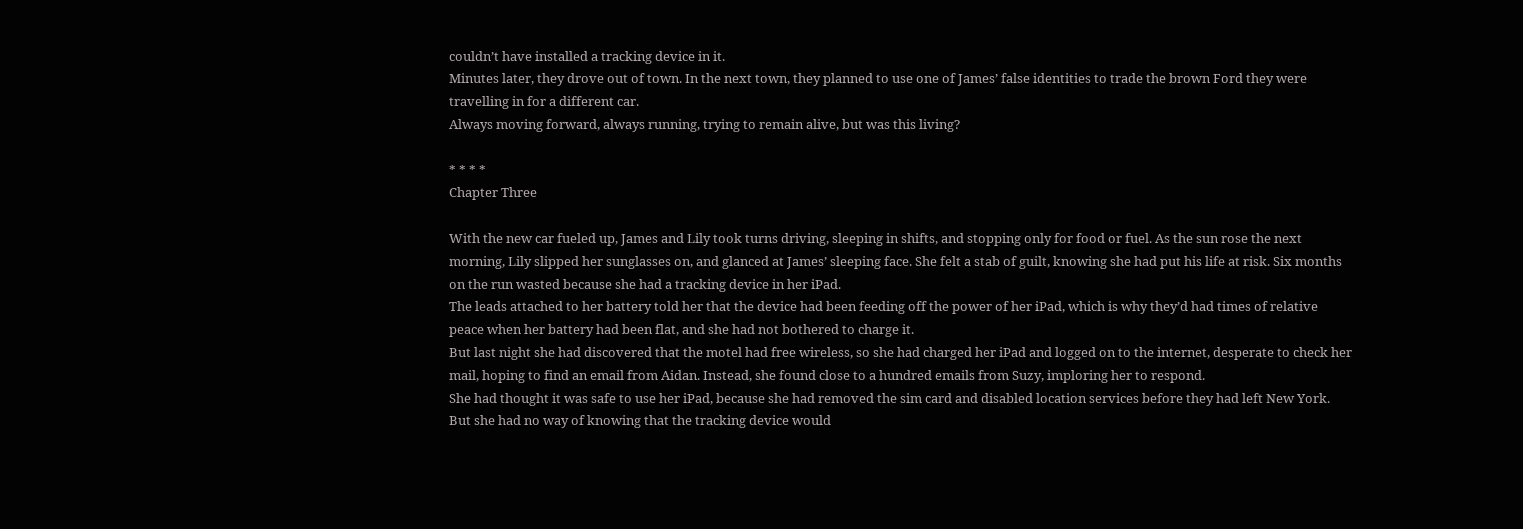couldn’t have installed a tracking device in it.
Minutes later, they drove out of town. In the next town, they planned to use one of James’ false identities to trade the brown Ford they were travelling in for a different car.
Always moving forward, always running, trying to remain alive, but was this living?

* * * *
Chapter Three

With the new car fueled up, James and Lily took turns driving, sleeping in shifts, and stopping only for food or fuel. As the sun rose the next morning, Lily slipped her sunglasses on, and glanced at James’ sleeping face. She felt a stab of guilt, knowing she had put his life at risk. Six months on the run wasted because she had a tracking device in her iPad.
The leads attached to her battery told her that the device had been feeding off the power of her iPad, which is why they’d had times of relative peace when her battery had been flat, and she had not bothered to charge it.
But last night she had discovered that the motel had free wireless, so she had charged her iPad and logged on to the internet, desperate to check her mail, hoping to find an email from Aidan. Instead, she found close to a hundred emails from Suzy, imploring her to respond.
She had thought it was safe to use her iPad, because she had removed the sim card and disabled location services before they had left New York.
But she had no way of knowing that the tracking device would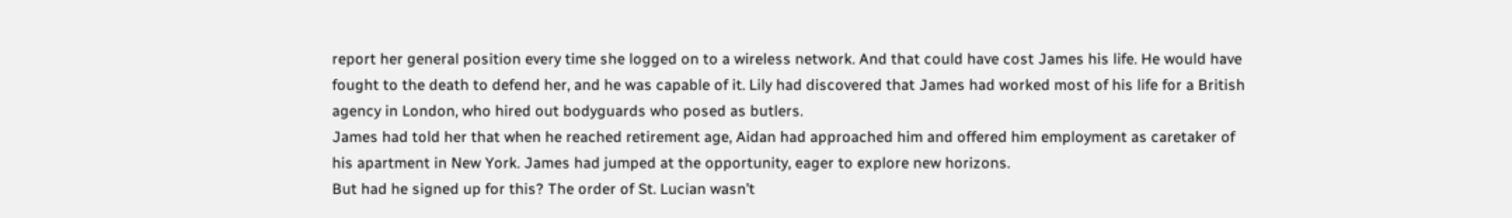report her general position every time she logged on to a wireless network. And that could have cost James his life. He would have fought to the death to defend her, and he was capable of it. Lily had discovered that James had worked most of his life for a British agency in London, who hired out bodyguards who posed as butlers.
James had told her that when he reached retirement age, Aidan had approached him and offered him employment as caretaker of his apartment in New York. James had jumped at the opportunity, eager to explore new horizons.
But had he signed up for this? The order of St. Lucian wasn’t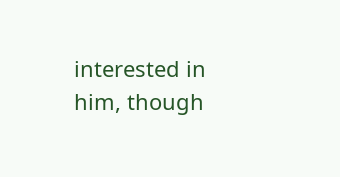interested in him, though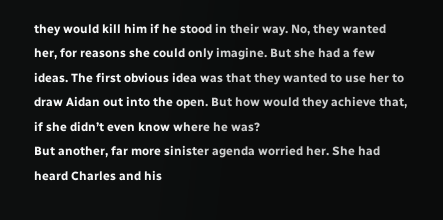they would kill him if he stood in their way. No, they wanted her, for reasons she could only imagine. But she had a few ideas. The first obvious idea was that they wanted to use her to draw Aidan out into the open. But how would they achieve that, if she didn’t even know where he was?
But another, far more sinister agenda worried her. She had heard Charles and his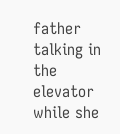father talking in the elevator while she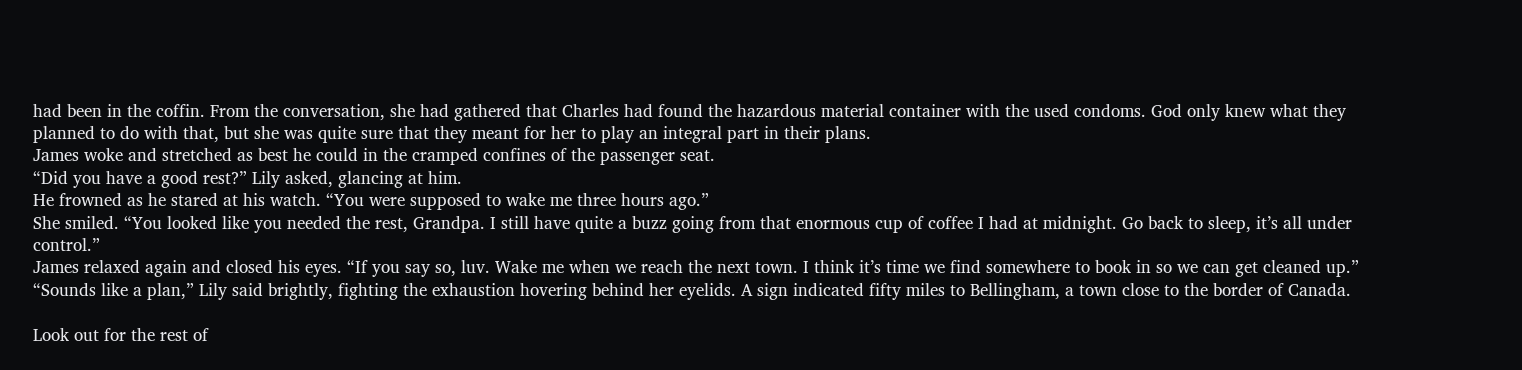had been in the coffin. From the conversation, she had gathered that Charles had found the hazardous material container with the used condoms. God only knew what they planned to do with that, but she was quite sure that they meant for her to play an integral part in their plans.
James woke and stretched as best he could in the cramped confines of the passenger seat.
“Did you have a good rest?” Lily asked, glancing at him.
He frowned as he stared at his watch. “You were supposed to wake me three hours ago.”
She smiled. “You looked like you needed the rest, Grandpa. I still have quite a buzz going from that enormous cup of coffee I had at midnight. Go back to sleep, it’s all under control.”
James relaxed again and closed his eyes. “If you say so, luv. Wake me when we reach the next town. I think it’s time we find somewhere to book in so we can get cleaned up.”
“Sounds like a plan,” Lily said brightly, fighting the exhaustion hovering behind her eyelids. A sign indicated fifty miles to Bellingham, a town close to the border of Canada.

Look out for the rest of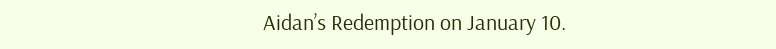Aidan’s Redemption on January 10.